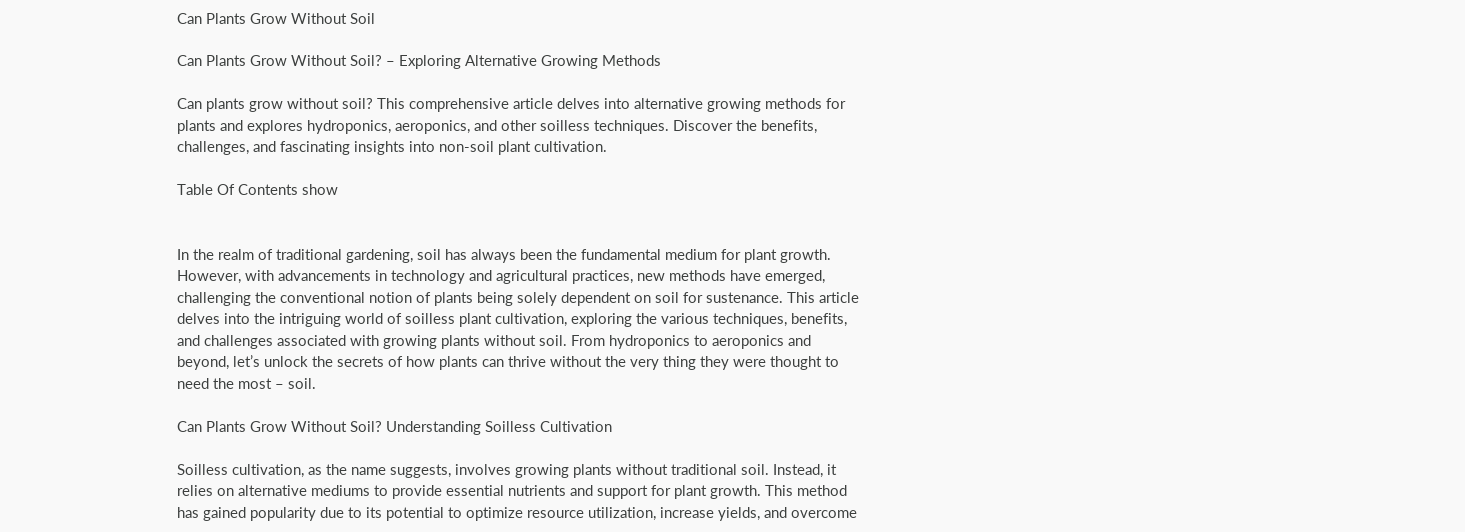Can Plants Grow Without Soil

Can Plants Grow Without Soil? – Exploring Alternative Growing Methods

Can plants grow without soil? This comprehensive article delves into alternative growing methods for plants and explores hydroponics, aeroponics, and other soilless techniques. Discover the benefits, challenges, and fascinating insights into non-soil plant cultivation.

Table Of Contents show


In the realm of traditional gardening, soil has always been the fundamental medium for plant growth. However, with advancements in technology and agricultural practices, new methods have emerged, challenging the conventional notion of plants being solely dependent on soil for sustenance. This article delves into the intriguing world of soilless plant cultivation, exploring the various techniques, benefits, and challenges associated with growing plants without soil. From hydroponics to aeroponics and beyond, let’s unlock the secrets of how plants can thrive without the very thing they were thought to need the most – soil.

Can Plants Grow Without Soil? Understanding Soilless Cultivation

Soilless cultivation, as the name suggests, involves growing plants without traditional soil. Instead, it relies on alternative mediums to provide essential nutrients and support for plant growth. This method has gained popularity due to its potential to optimize resource utilization, increase yields, and overcome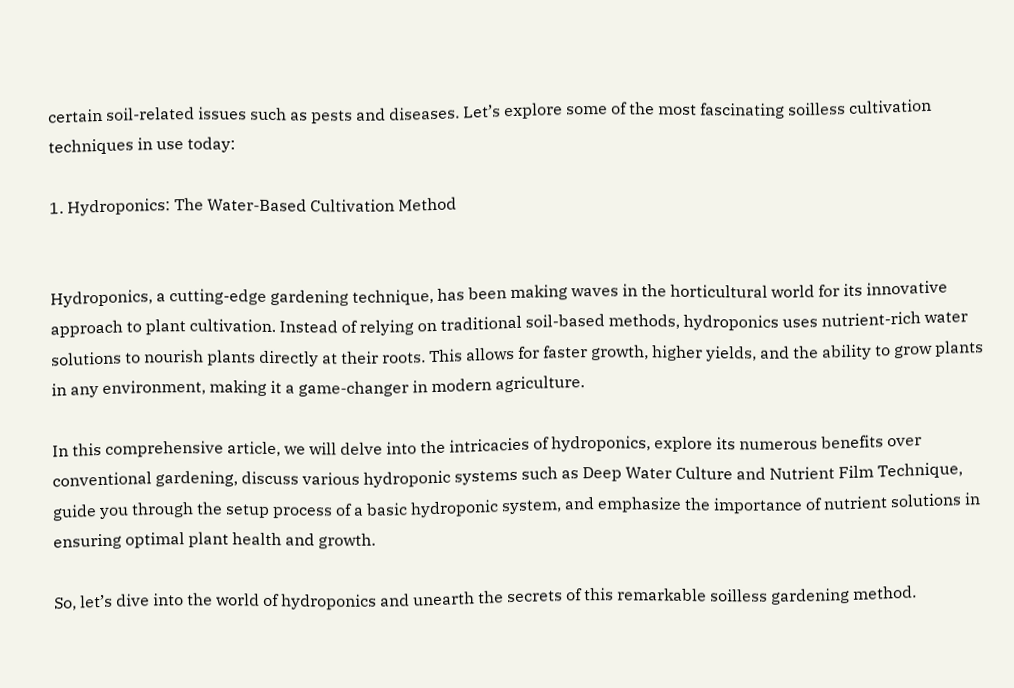certain soil-related issues such as pests and diseases. Let’s explore some of the most fascinating soilless cultivation techniques in use today:

1. Hydroponics: The Water-Based Cultivation Method


Hydroponics, a cutting-edge gardening technique, has been making waves in the horticultural world for its innovative approach to plant cultivation. Instead of relying on traditional soil-based methods, hydroponics uses nutrient-rich water solutions to nourish plants directly at their roots. This allows for faster growth, higher yields, and the ability to grow plants in any environment, making it a game-changer in modern agriculture.

In this comprehensive article, we will delve into the intricacies of hydroponics, explore its numerous benefits over conventional gardening, discuss various hydroponic systems such as Deep Water Culture and Nutrient Film Technique, guide you through the setup process of a basic hydroponic system, and emphasize the importance of nutrient solutions in ensuring optimal plant health and growth.

So, let’s dive into the world of hydroponics and unearth the secrets of this remarkable soilless gardening method.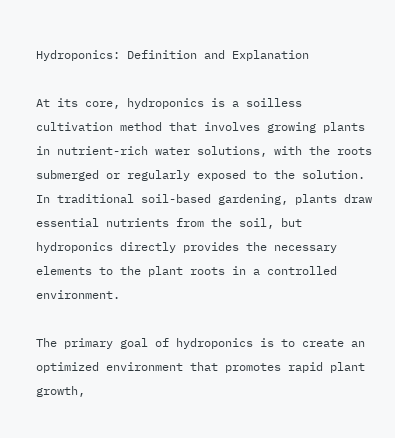Hydroponics: Definition and Explanation

At its core, hydroponics is a soilless cultivation method that involves growing plants in nutrient-rich water solutions, with the roots submerged or regularly exposed to the solution. In traditional soil-based gardening, plants draw essential nutrients from the soil, but hydroponics directly provides the necessary elements to the plant roots in a controlled environment.

The primary goal of hydroponics is to create an optimized environment that promotes rapid plant growth,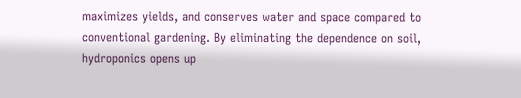maximizes yields, and conserves water and space compared to conventional gardening. By eliminating the dependence on soil, hydroponics opens up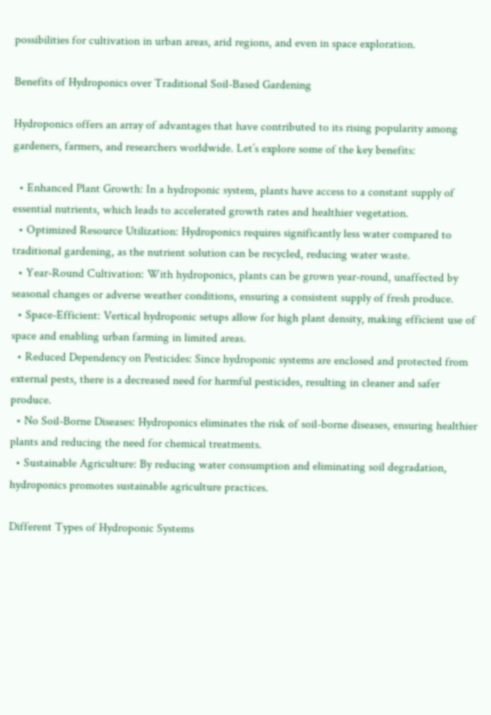possibilities for cultivation in urban areas, arid regions, and even in space exploration.

Benefits of Hydroponics over Traditional Soil-Based Gardening

Hydroponics offers an array of advantages that have contributed to its rising popularity among gardeners, farmers, and researchers worldwide. Let’s explore some of the key benefits:

  • Enhanced Plant Growth: In a hydroponic system, plants have access to a constant supply of essential nutrients, which leads to accelerated growth rates and healthier vegetation.
  • Optimized Resource Utilization: Hydroponics requires significantly less water compared to traditional gardening, as the nutrient solution can be recycled, reducing water waste.
  • Year-Round Cultivation: With hydroponics, plants can be grown year-round, unaffected by seasonal changes or adverse weather conditions, ensuring a consistent supply of fresh produce.
  • Space-Efficient: Vertical hydroponic setups allow for high plant density, making efficient use of space and enabling urban farming in limited areas.
  • Reduced Dependency on Pesticides: Since hydroponic systems are enclosed and protected from external pests, there is a decreased need for harmful pesticides, resulting in cleaner and safer produce.
  • No Soil-Borne Diseases: Hydroponics eliminates the risk of soil-borne diseases, ensuring healthier plants and reducing the need for chemical treatments.
  • Sustainable Agriculture: By reducing water consumption and eliminating soil degradation, hydroponics promotes sustainable agriculture practices.

Different Types of Hydroponic Systems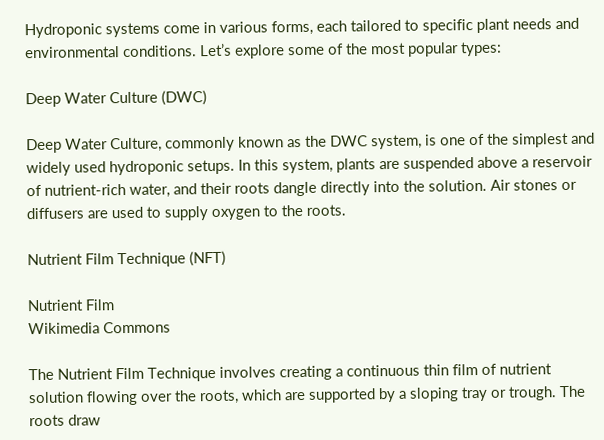Hydroponic systems come in various forms, each tailored to specific plant needs and environmental conditions. Let’s explore some of the most popular types:

Deep Water Culture (DWC)

Deep Water Culture, commonly known as the DWC system, is one of the simplest and widely used hydroponic setups. In this system, plants are suspended above a reservoir of nutrient-rich water, and their roots dangle directly into the solution. Air stones or diffusers are used to supply oxygen to the roots.

Nutrient Film Technique (NFT)

Nutrient Film
Wikimedia Commons

The Nutrient Film Technique involves creating a continuous thin film of nutrient solution flowing over the roots, which are supported by a sloping tray or trough. The roots draw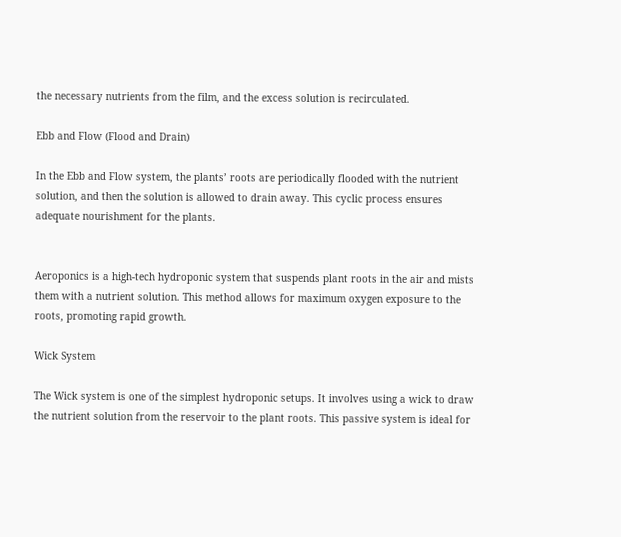the necessary nutrients from the film, and the excess solution is recirculated.

Ebb and Flow (Flood and Drain)

In the Ebb and Flow system, the plants’ roots are periodically flooded with the nutrient solution, and then the solution is allowed to drain away. This cyclic process ensures adequate nourishment for the plants.


Aeroponics is a high-tech hydroponic system that suspends plant roots in the air and mists them with a nutrient solution. This method allows for maximum oxygen exposure to the roots, promoting rapid growth.

Wick System

The Wick system is one of the simplest hydroponic setups. It involves using a wick to draw the nutrient solution from the reservoir to the plant roots. This passive system is ideal for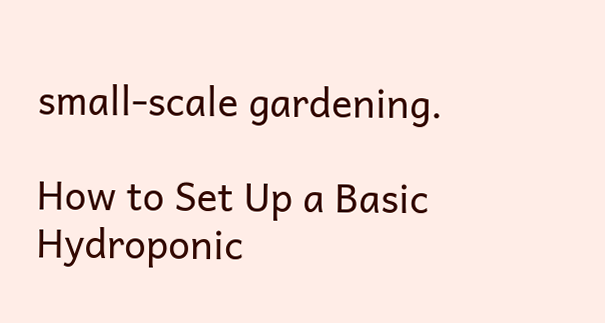small-scale gardening.

How to Set Up a Basic Hydroponic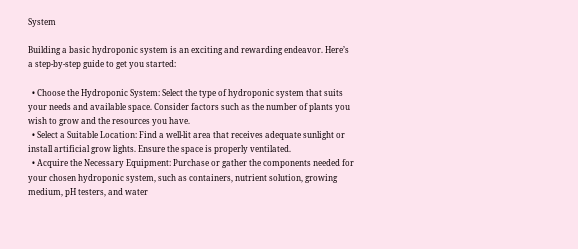System

Building a basic hydroponic system is an exciting and rewarding endeavor. Here’s a step-by-step guide to get you started:

  • Choose the Hydroponic System: Select the type of hydroponic system that suits your needs and available space. Consider factors such as the number of plants you wish to grow and the resources you have.
  • Select a Suitable Location: Find a well-lit area that receives adequate sunlight or install artificial grow lights. Ensure the space is properly ventilated.
  • Acquire the Necessary Equipment: Purchase or gather the components needed for your chosen hydroponic system, such as containers, nutrient solution, growing medium, pH testers, and water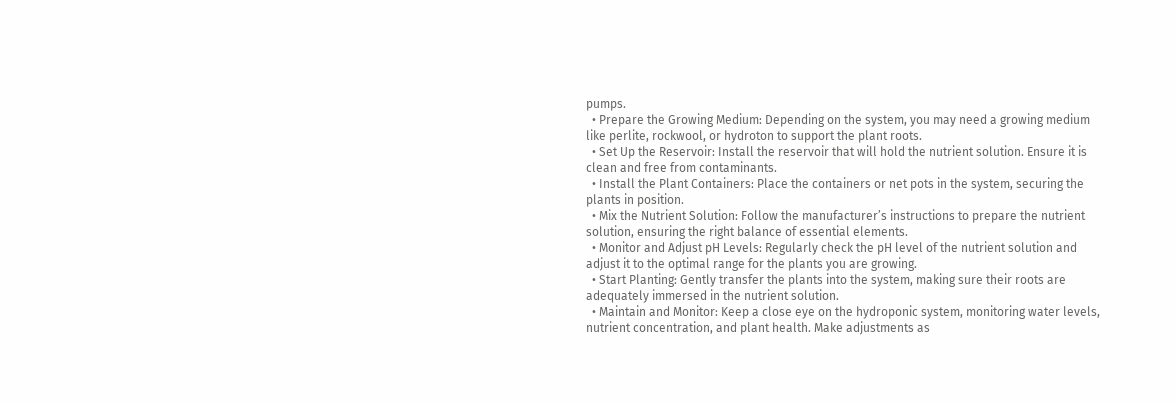pumps.
  • Prepare the Growing Medium: Depending on the system, you may need a growing medium like perlite, rockwool, or hydroton to support the plant roots.
  • Set Up the Reservoir: Install the reservoir that will hold the nutrient solution. Ensure it is clean and free from contaminants.
  • Install the Plant Containers: Place the containers or net pots in the system, securing the plants in position.
  • Mix the Nutrient Solution: Follow the manufacturer’s instructions to prepare the nutrient solution, ensuring the right balance of essential elements.
  • Monitor and Adjust pH Levels: Regularly check the pH level of the nutrient solution and adjust it to the optimal range for the plants you are growing.
  • Start Planting: Gently transfer the plants into the system, making sure their roots are adequately immersed in the nutrient solution.
  • Maintain and Monitor: Keep a close eye on the hydroponic system, monitoring water levels, nutrient concentration, and plant health. Make adjustments as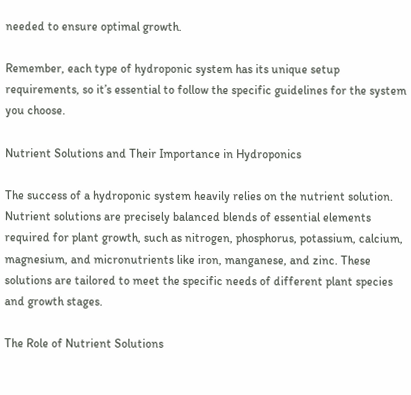needed to ensure optimal growth.

Remember, each type of hydroponic system has its unique setup requirements, so it’s essential to follow the specific guidelines for the system you choose.

Nutrient Solutions and Their Importance in Hydroponics

The success of a hydroponic system heavily relies on the nutrient solution. Nutrient solutions are precisely balanced blends of essential elements required for plant growth, such as nitrogen, phosphorus, potassium, calcium, magnesium, and micronutrients like iron, manganese, and zinc. These solutions are tailored to meet the specific needs of different plant species and growth stages.

The Role of Nutrient Solutions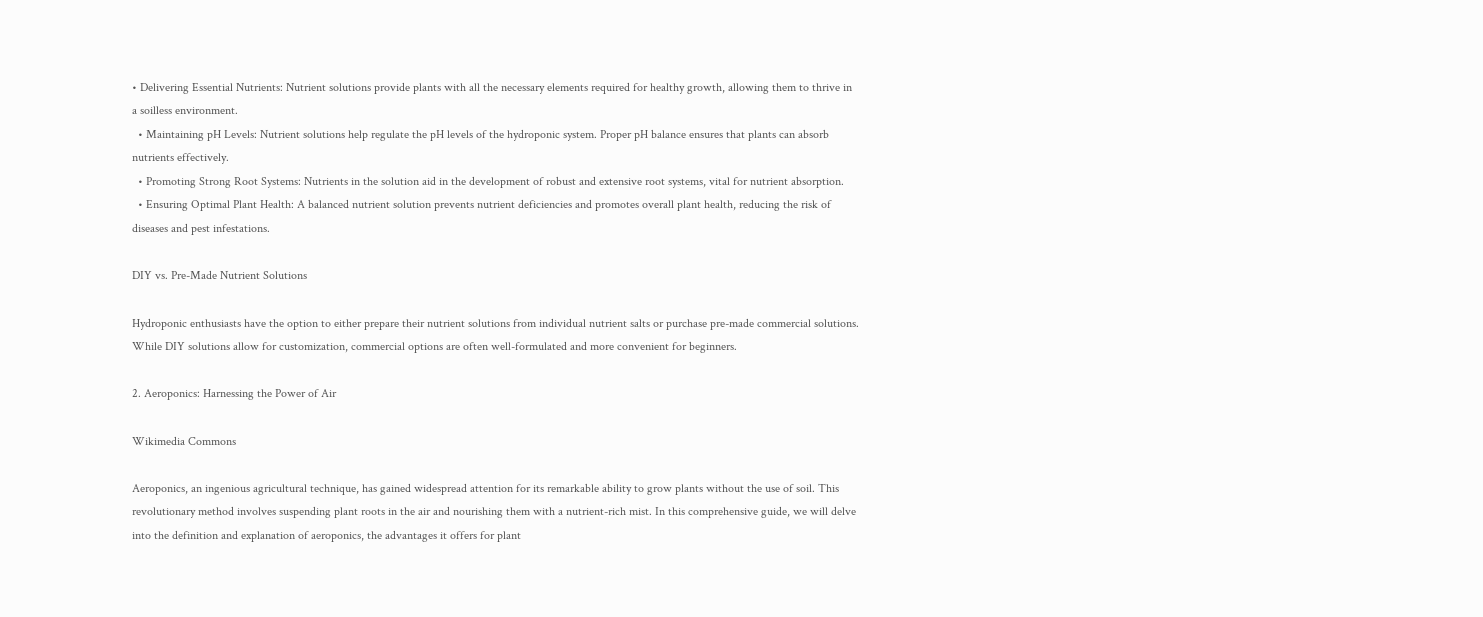• Delivering Essential Nutrients: Nutrient solutions provide plants with all the necessary elements required for healthy growth, allowing them to thrive in a soilless environment.
  • Maintaining pH Levels: Nutrient solutions help regulate the pH levels of the hydroponic system. Proper pH balance ensures that plants can absorb nutrients effectively.
  • Promoting Strong Root Systems: Nutrients in the solution aid in the development of robust and extensive root systems, vital for nutrient absorption.
  • Ensuring Optimal Plant Health: A balanced nutrient solution prevents nutrient deficiencies and promotes overall plant health, reducing the risk of diseases and pest infestations.

DIY vs. Pre-Made Nutrient Solutions

Hydroponic enthusiasts have the option to either prepare their nutrient solutions from individual nutrient salts or purchase pre-made commercial solutions. While DIY solutions allow for customization, commercial options are often well-formulated and more convenient for beginners.

2. Aeroponics: Harnessing the Power of Air

Wikimedia Commons

Aeroponics, an ingenious agricultural technique, has gained widespread attention for its remarkable ability to grow plants without the use of soil. This revolutionary method involves suspending plant roots in the air and nourishing them with a nutrient-rich mist. In this comprehensive guide, we will delve into the definition and explanation of aeroponics, the advantages it offers for plant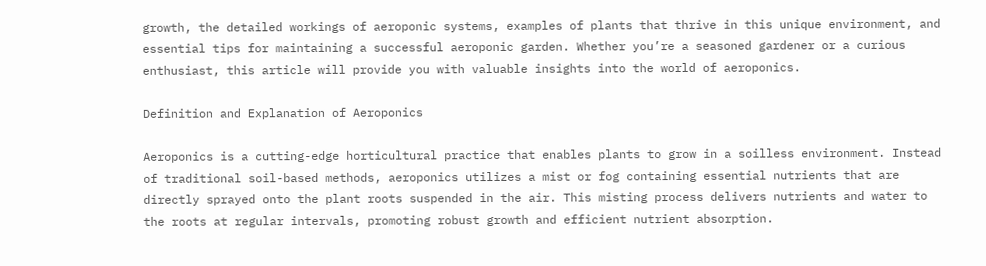growth, the detailed workings of aeroponic systems, examples of plants that thrive in this unique environment, and essential tips for maintaining a successful aeroponic garden. Whether you’re a seasoned gardener or a curious enthusiast, this article will provide you with valuable insights into the world of aeroponics.

Definition and Explanation of Aeroponics

Aeroponics is a cutting-edge horticultural practice that enables plants to grow in a soilless environment. Instead of traditional soil-based methods, aeroponics utilizes a mist or fog containing essential nutrients that are directly sprayed onto the plant roots suspended in the air. This misting process delivers nutrients and water to the roots at regular intervals, promoting robust growth and efficient nutrient absorption.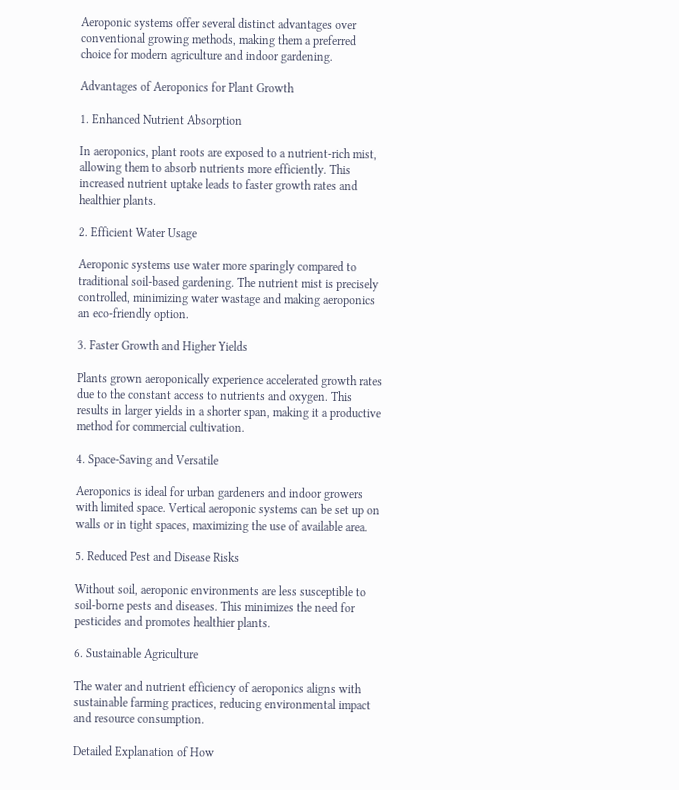Aeroponic systems offer several distinct advantages over conventional growing methods, making them a preferred choice for modern agriculture and indoor gardening.

Advantages of Aeroponics for Plant Growth

1. Enhanced Nutrient Absorption

In aeroponics, plant roots are exposed to a nutrient-rich mist, allowing them to absorb nutrients more efficiently. This increased nutrient uptake leads to faster growth rates and healthier plants.

2. Efficient Water Usage

Aeroponic systems use water more sparingly compared to traditional soil-based gardening. The nutrient mist is precisely controlled, minimizing water wastage and making aeroponics an eco-friendly option.

3. Faster Growth and Higher Yields

Plants grown aeroponically experience accelerated growth rates due to the constant access to nutrients and oxygen. This results in larger yields in a shorter span, making it a productive method for commercial cultivation.

4. Space-Saving and Versatile

Aeroponics is ideal for urban gardeners and indoor growers with limited space. Vertical aeroponic systems can be set up on walls or in tight spaces, maximizing the use of available area.

5. Reduced Pest and Disease Risks

Without soil, aeroponic environments are less susceptible to soil-borne pests and diseases. This minimizes the need for pesticides and promotes healthier plants.

6. Sustainable Agriculture

The water and nutrient efficiency of aeroponics aligns with sustainable farming practices, reducing environmental impact and resource consumption.

Detailed Explanation of How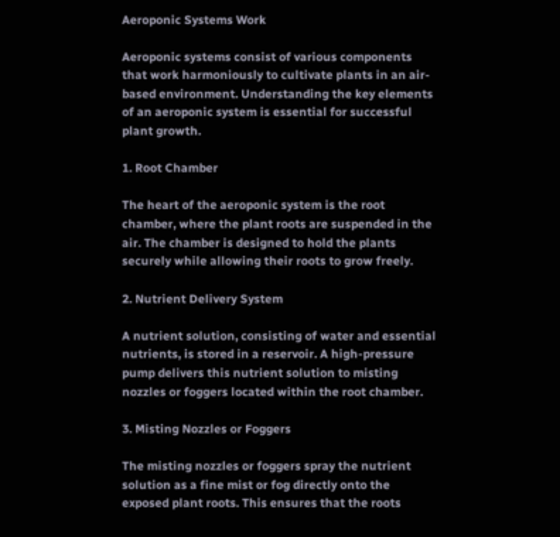Aeroponic Systems Work

Aeroponic systems consist of various components that work harmoniously to cultivate plants in an air-based environment. Understanding the key elements of an aeroponic system is essential for successful plant growth.

1. Root Chamber

The heart of the aeroponic system is the root chamber, where the plant roots are suspended in the air. The chamber is designed to hold the plants securely while allowing their roots to grow freely.

2. Nutrient Delivery System

A nutrient solution, consisting of water and essential nutrients, is stored in a reservoir. A high-pressure pump delivers this nutrient solution to misting nozzles or foggers located within the root chamber.

3. Misting Nozzles or Foggers

The misting nozzles or foggers spray the nutrient solution as a fine mist or fog directly onto the exposed plant roots. This ensures that the roots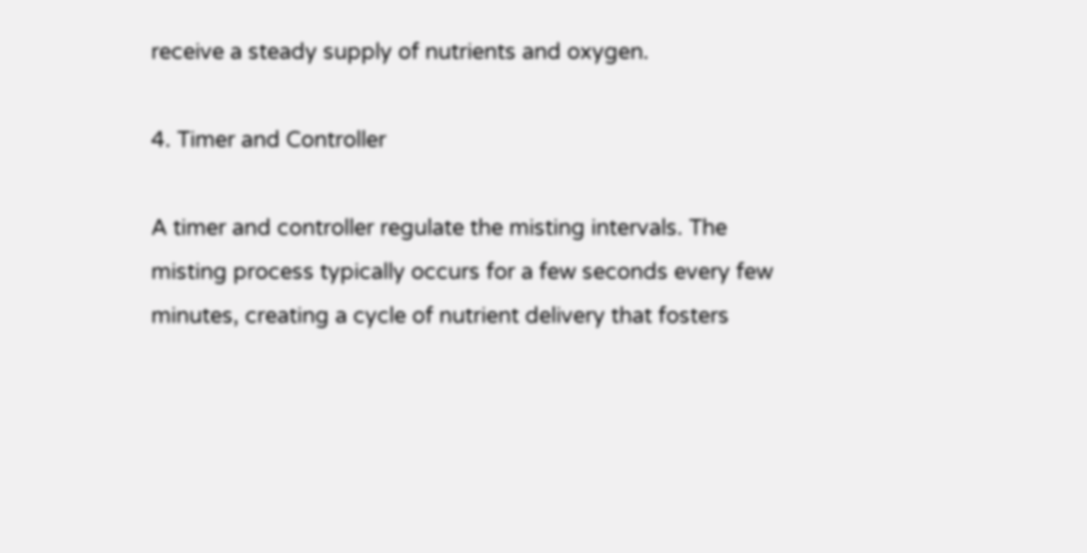receive a steady supply of nutrients and oxygen.

4. Timer and Controller

A timer and controller regulate the misting intervals. The misting process typically occurs for a few seconds every few minutes, creating a cycle of nutrient delivery that fosters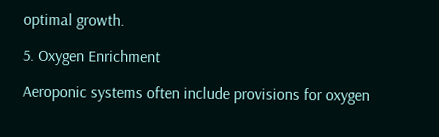optimal growth.

5. Oxygen Enrichment

Aeroponic systems often include provisions for oxygen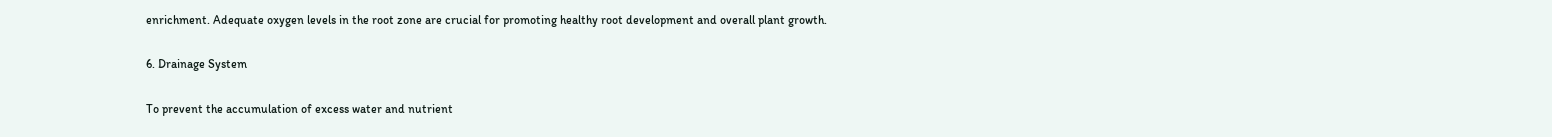enrichment. Adequate oxygen levels in the root zone are crucial for promoting healthy root development and overall plant growth.

6. Drainage System

To prevent the accumulation of excess water and nutrient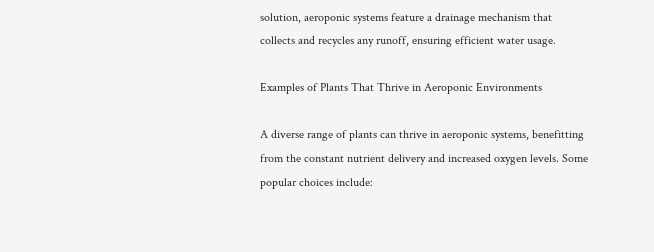solution, aeroponic systems feature a drainage mechanism that collects and recycles any runoff, ensuring efficient water usage.

Examples of Plants That Thrive in Aeroponic Environments

A diverse range of plants can thrive in aeroponic systems, benefitting from the constant nutrient delivery and increased oxygen levels. Some popular choices include: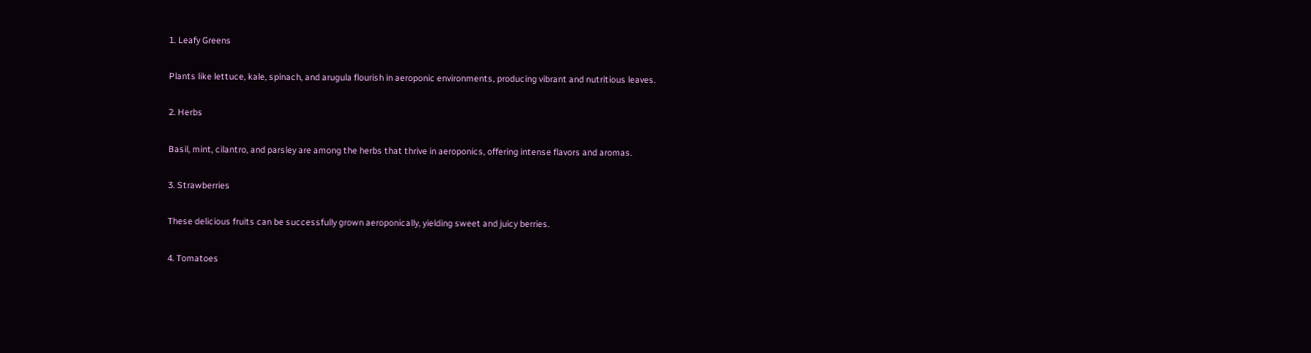1. Leafy Greens

Plants like lettuce, kale, spinach, and arugula flourish in aeroponic environments, producing vibrant and nutritious leaves.

2. Herbs

Basil, mint, cilantro, and parsley are among the herbs that thrive in aeroponics, offering intense flavors and aromas.

3. Strawberries

These delicious fruits can be successfully grown aeroponically, yielding sweet and juicy berries.

4. Tomatoes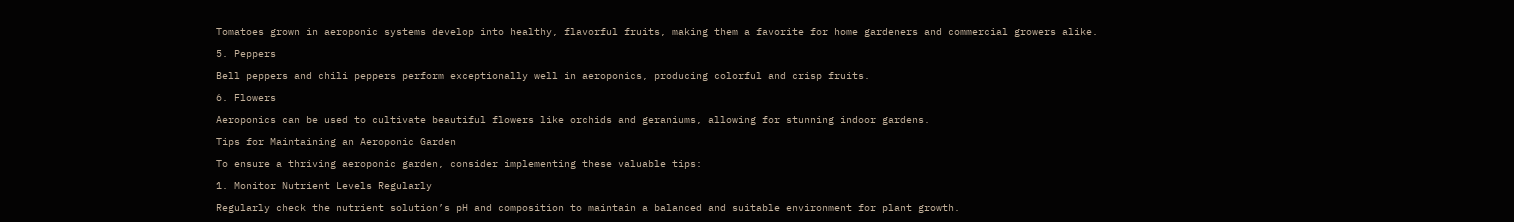Tomatoes grown in aeroponic systems develop into healthy, flavorful fruits, making them a favorite for home gardeners and commercial growers alike.

5. Peppers

Bell peppers and chili peppers perform exceptionally well in aeroponics, producing colorful and crisp fruits.

6. Flowers

Aeroponics can be used to cultivate beautiful flowers like orchids and geraniums, allowing for stunning indoor gardens.

Tips for Maintaining an Aeroponic Garden

To ensure a thriving aeroponic garden, consider implementing these valuable tips:

1. Monitor Nutrient Levels Regularly

Regularly check the nutrient solution’s pH and composition to maintain a balanced and suitable environment for plant growth.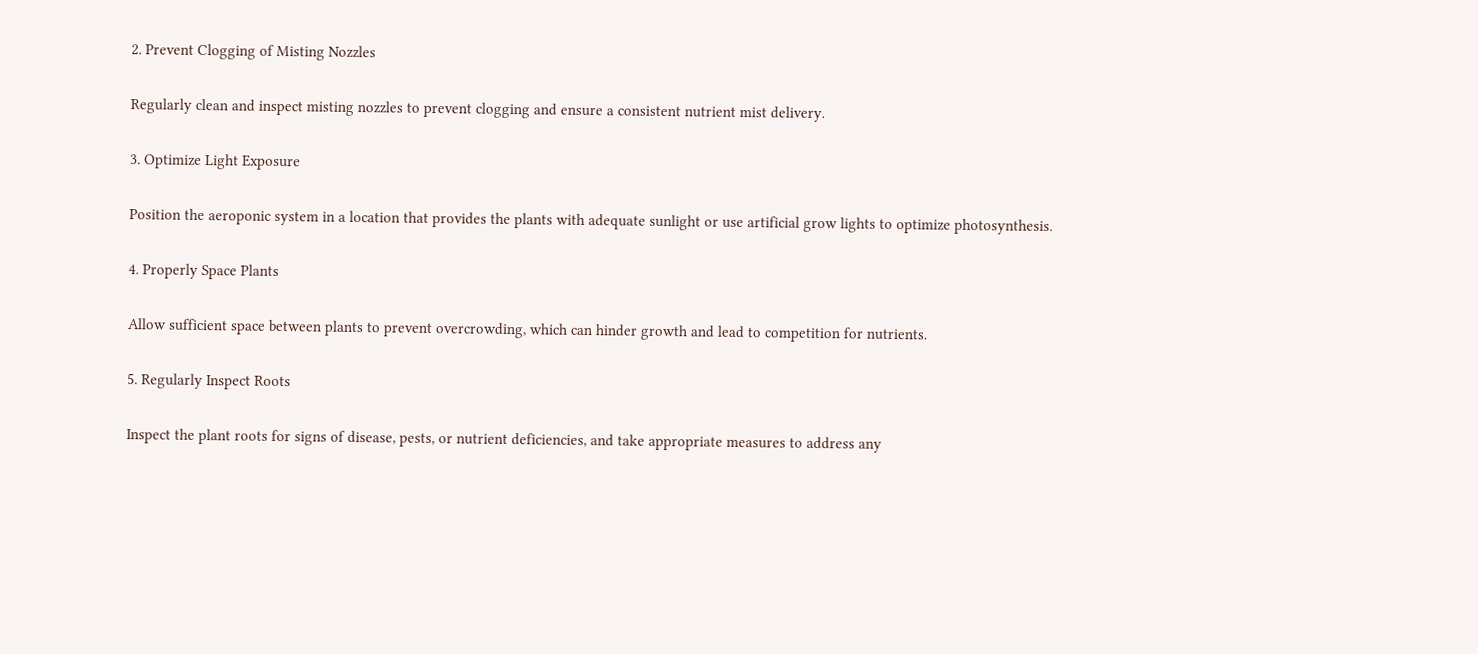2. Prevent Clogging of Misting Nozzles

Regularly clean and inspect misting nozzles to prevent clogging and ensure a consistent nutrient mist delivery.

3. Optimize Light Exposure

Position the aeroponic system in a location that provides the plants with adequate sunlight or use artificial grow lights to optimize photosynthesis.

4. Properly Space Plants

Allow sufficient space between plants to prevent overcrowding, which can hinder growth and lead to competition for nutrients.

5. Regularly Inspect Roots

Inspect the plant roots for signs of disease, pests, or nutrient deficiencies, and take appropriate measures to address any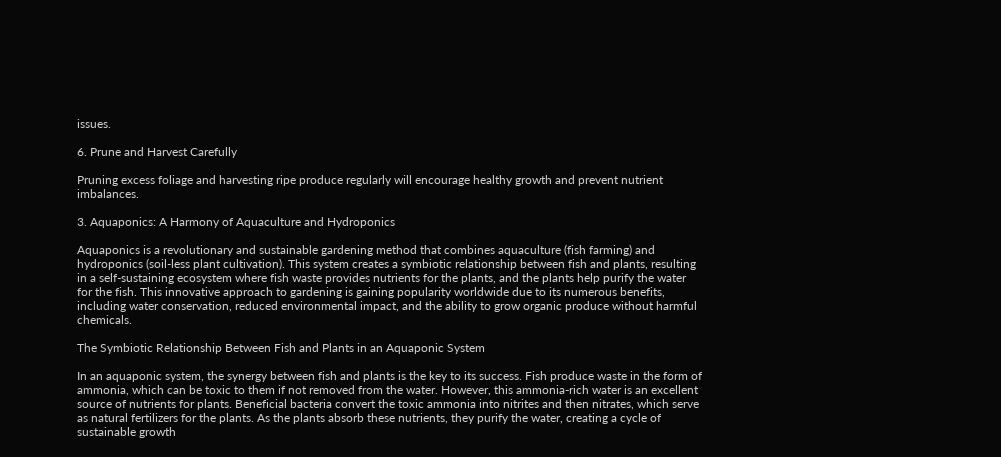issues.

6. Prune and Harvest Carefully

Pruning excess foliage and harvesting ripe produce regularly will encourage healthy growth and prevent nutrient imbalances.

3. Aquaponics: A Harmony of Aquaculture and Hydroponics

Aquaponics is a revolutionary and sustainable gardening method that combines aquaculture (fish farming) and hydroponics (soil-less plant cultivation). This system creates a symbiotic relationship between fish and plants, resulting in a self-sustaining ecosystem where fish waste provides nutrients for the plants, and the plants help purify the water for the fish. This innovative approach to gardening is gaining popularity worldwide due to its numerous benefits, including water conservation, reduced environmental impact, and the ability to grow organic produce without harmful chemicals.

The Symbiotic Relationship Between Fish and Plants in an Aquaponic System

In an aquaponic system, the synergy between fish and plants is the key to its success. Fish produce waste in the form of ammonia, which can be toxic to them if not removed from the water. However, this ammonia-rich water is an excellent source of nutrients for plants. Beneficial bacteria convert the toxic ammonia into nitrites and then nitrates, which serve as natural fertilizers for the plants. As the plants absorb these nutrients, they purify the water, creating a cycle of sustainable growth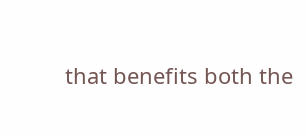that benefits both the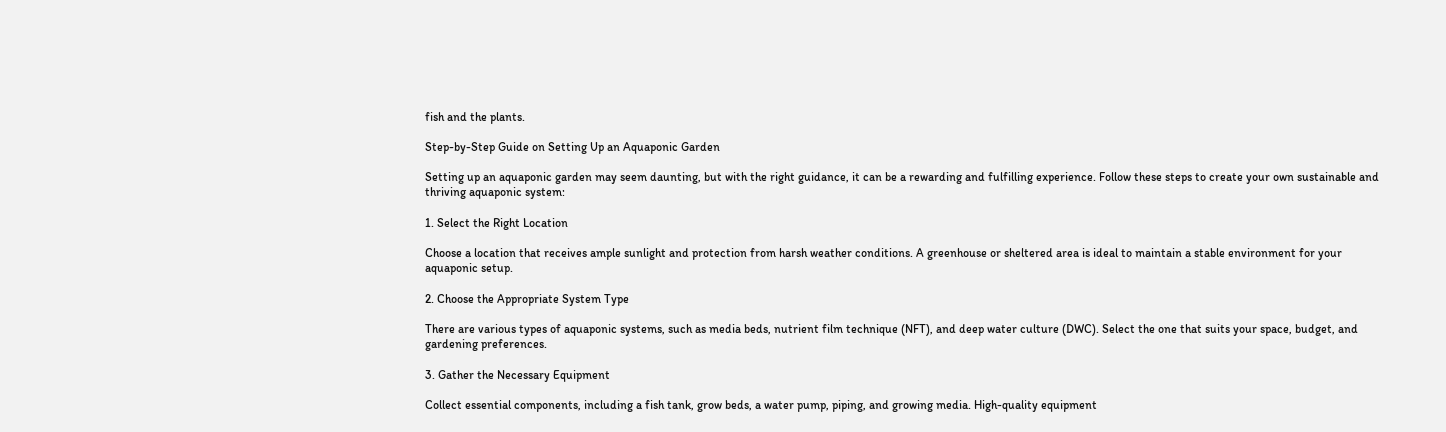fish and the plants.

Step-by-Step Guide on Setting Up an Aquaponic Garden

Setting up an aquaponic garden may seem daunting, but with the right guidance, it can be a rewarding and fulfilling experience. Follow these steps to create your own sustainable and thriving aquaponic system:

1. Select the Right Location

Choose a location that receives ample sunlight and protection from harsh weather conditions. A greenhouse or sheltered area is ideal to maintain a stable environment for your aquaponic setup.

2. Choose the Appropriate System Type

There are various types of aquaponic systems, such as media beds, nutrient film technique (NFT), and deep water culture (DWC). Select the one that suits your space, budget, and gardening preferences.

3. Gather the Necessary Equipment

Collect essential components, including a fish tank, grow beds, a water pump, piping, and growing media. High-quality equipment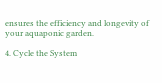ensures the efficiency and longevity of your aquaponic garden.

4. Cycle the System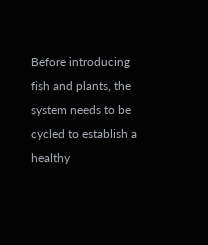Before introducing fish and plants, the system needs to be cycled to establish a healthy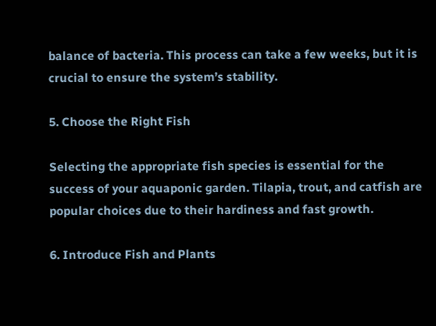balance of bacteria. This process can take a few weeks, but it is crucial to ensure the system’s stability.

5. Choose the Right Fish

Selecting the appropriate fish species is essential for the success of your aquaponic garden. Tilapia, trout, and catfish are popular choices due to their hardiness and fast growth.

6. Introduce Fish and Plants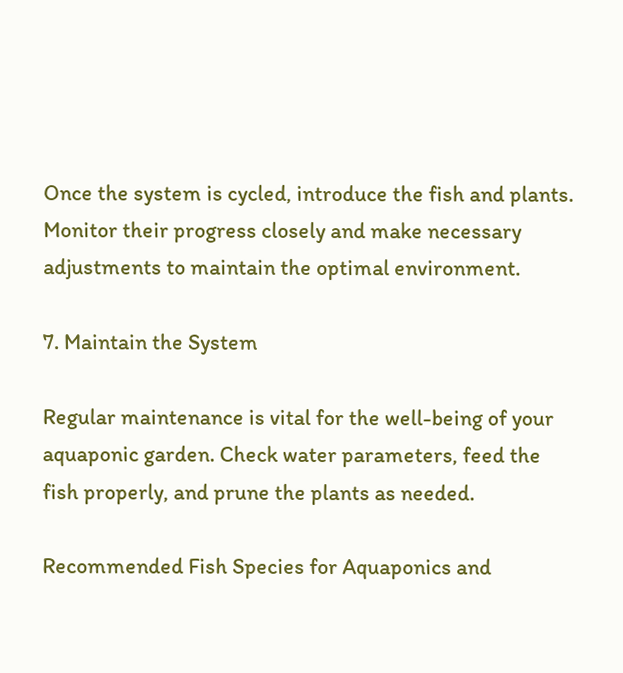Once the system is cycled, introduce the fish and plants. Monitor their progress closely and make necessary adjustments to maintain the optimal environment.

7. Maintain the System

Regular maintenance is vital for the well-being of your aquaponic garden. Check water parameters, feed the fish properly, and prune the plants as needed.

Recommended Fish Species for Aquaponics and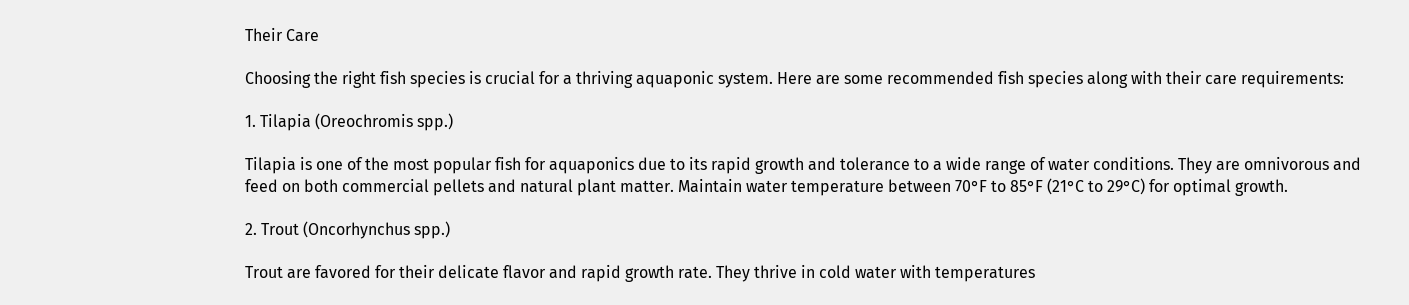Their Care

Choosing the right fish species is crucial for a thriving aquaponic system. Here are some recommended fish species along with their care requirements:

1. Tilapia (Oreochromis spp.)

Tilapia is one of the most popular fish for aquaponics due to its rapid growth and tolerance to a wide range of water conditions. They are omnivorous and feed on both commercial pellets and natural plant matter. Maintain water temperature between 70°F to 85°F (21°C to 29°C) for optimal growth.

2. Trout (Oncorhynchus spp.)

Trout are favored for their delicate flavor and rapid growth rate. They thrive in cold water with temperatures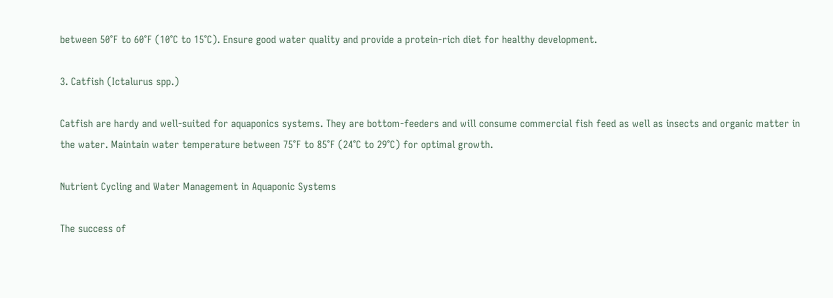between 50°F to 60°F (10°C to 15°C). Ensure good water quality and provide a protein-rich diet for healthy development.

3. Catfish (Ictalurus spp.)

Catfish are hardy and well-suited for aquaponics systems. They are bottom-feeders and will consume commercial fish feed as well as insects and organic matter in the water. Maintain water temperature between 75°F to 85°F (24°C to 29°C) for optimal growth.

Nutrient Cycling and Water Management in Aquaponic Systems

The success of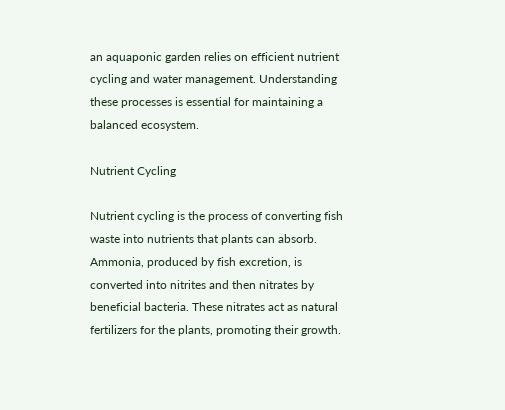an aquaponic garden relies on efficient nutrient cycling and water management. Understanding these processes is essential for maintaining a balanced ecosystem.

Nutrient Cycling

Nutrient cycling is the process of converting fish waste into nutrients that plants can absorb. Ammonia, produced by fish excretion, is converted into nitrites and then nitrates by beneficial bacteria. These nitrates act as natural fertilizers for the plants, promoting their growth.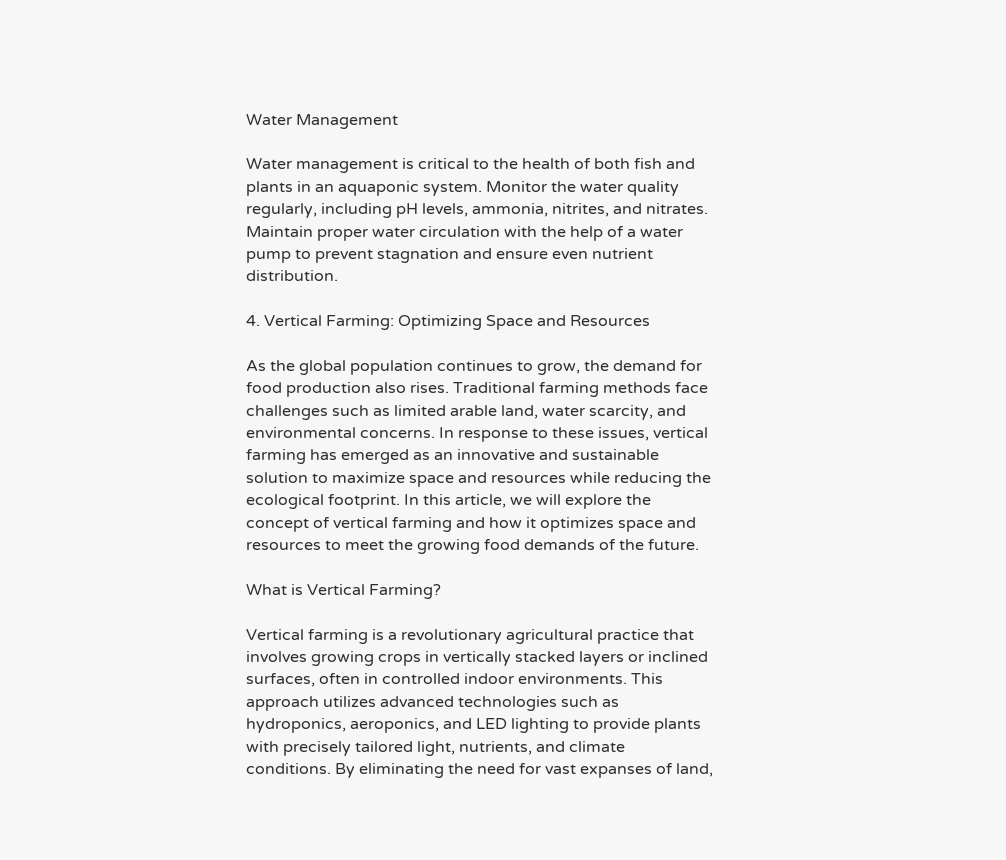Water Management

Water management is critical to the health of both fish and plants in an aquaponic system. Monitor the water quality regularly, including pH levels, ammonia, nitrites, and nitrates. Maintain proper water circulation with the help of a water pump to prevent stagnation and ensure even nutrient distribution.

4. Vertical Farming: Optimizing Space and Resources

As the global population continues to grow, the demand for food production also rises. Traditional farming methods face challenges such as limited arable land, water scarcity, and environmental concerns. In response to these issues, vertical farming has emerged as an innovative and sustainable solution to maximize space and resources while reducing the ecological footprint. In this article, we will explore the concept of vertical farming and how it optimizes space and resources to meet the growing food demands of the future.

What is Vertical Farming?

Vertical farming is a revolutionary agricultural practice that involves growing crops in vertically stacked layers or inclined surfaces, often in controlled indoor environments. This approach utilizes advanced technologies such as hydroponics, aeroponics, and LED lighting to provide plants with precisely tailored light, nutrients, and climate conditions. By eliminating the need for vast expanses of land,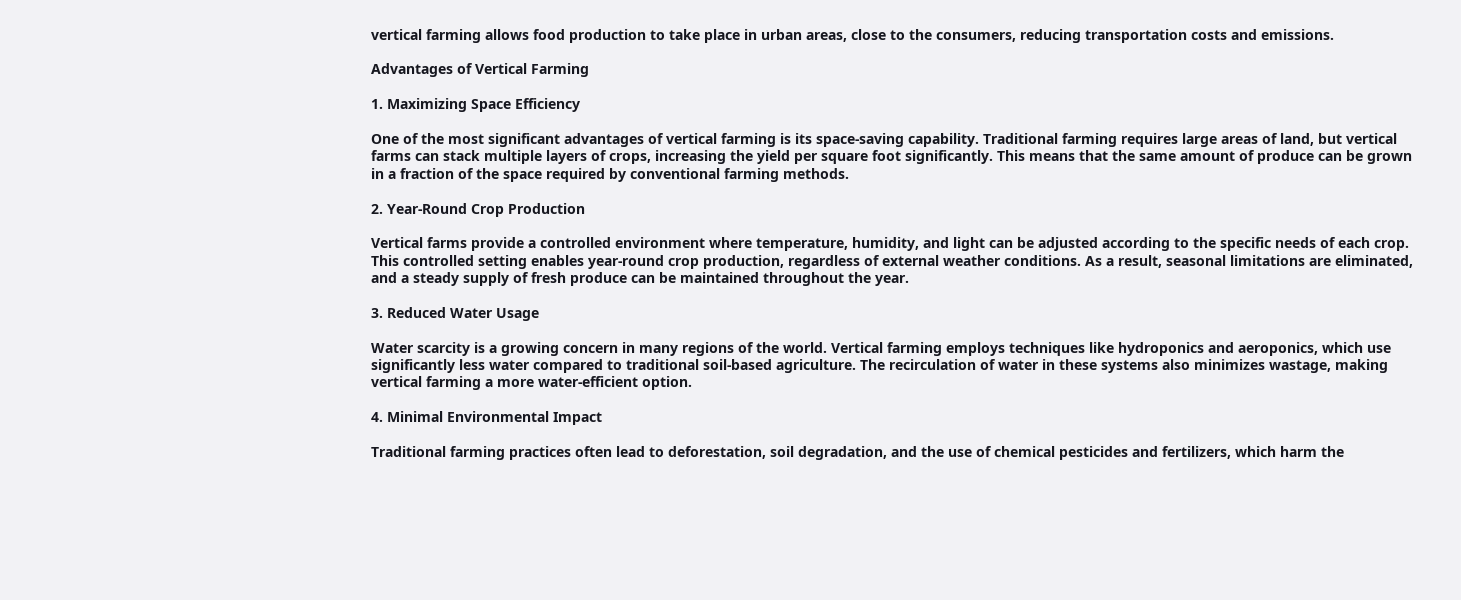vertical farming allows food production to take place in urban areas, close to the consumers, reducing transportation costs and emissions.

Advantages of Vertical Farming

1. Maximizing Space Efficiency

One of the most significant advantages of vertical farming is its space-saving capability. Traditional farming requires large areas of land, but vertical farms can stack multiple layers of crops, increasing the yield per square foot significantly. This means that the same amount of produce can be grown in a fraction of the space required by conventional farming methods.

2. Year-Round Crop Production

Vertical farms provide a controlled environment where temperature, humidity, and light can be adjusted according to the specific needs of each crop. This controlled setting enables year-round crop production, regardless of external weather conditions. As a result, seasonal limitations are eliminated, and a steady supply of fresh produce can be maintained throughout the year.

3. Reduced Water Usage

Water scarcity is a growing concern in many regions of the world. Vertical farming employs techniques like hydroponics and aeroponics, which use significantly less water compared to traditional soil-based agriculture. The recirculation of water in these systems also minimizes wastage, making vertical farming a more water-efficient option.

4. Minimal Environmental Impact

Traditional farming practices often lead to deforestation, soil degradation, and the use of chemical pesticides and fertilizers, which harm the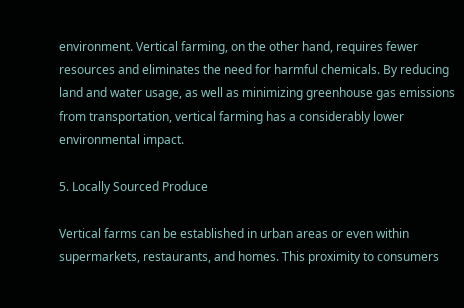environment. Vertical farming, on the other hand, requires fewer resources and eliminates the need for harmful chemicals. By reducing land and water usage, as well as minimizing greenhouse gas emissions from transportation, vertical farming has a considerably lower environmental impact.

5. Locally Sourced Produce

Vertical farms can be established in urban areas or even within supermarkets, restaurants, and homes. This proximity to consumers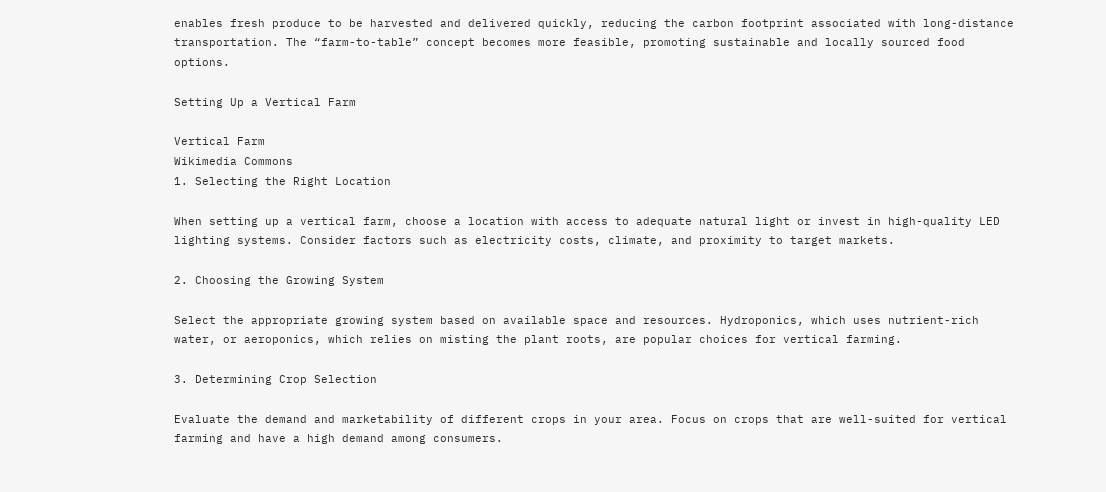enables fresh produce to be harvested and delivered quickly, reducing the carbon footprint associated with long-distance transportation. The “farm-to-table” concept becomes more feasible, promoting sustainable and locally sourced food options.

Setting Up a Vertical Farm

Vertical Farm
Wikimedia Commons
1. Selecting the Right Location

When setting up a vertical farm, choose a location with access to adequate natural light or invest in high-quality LED lighting systems. Consider factors such as electricity costs, climate, and proximity to target markets.

2. Choosing the Growing System

Select the appropriate growing system based on available space and resources. Hydroponics, which uses nutrient-rich water, or aeroponics, which relies on misting the plant roots, are popular choices for vertical farming.

3. Determining Crop Selection

Evaluate the demand and marketability of different crops in your area. Focus on crops that are well-suited for vertical farming and have a high demand among consumers.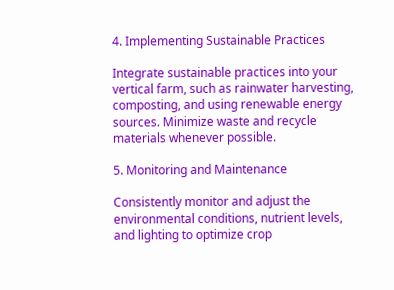4. Implementing Sustainable Practices

Integrate sustainable practices into your vertical farm, such as rainwater harvesting, composting, and using renewable energy sources. Minimize waste and recycle materials whenever possible.

5. Monitoring and Maintenance

Consistently monitor and adjust the environmental conditions, nutrient levels, and lighting to optimize crop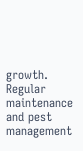growth. Regular maintenance and pest management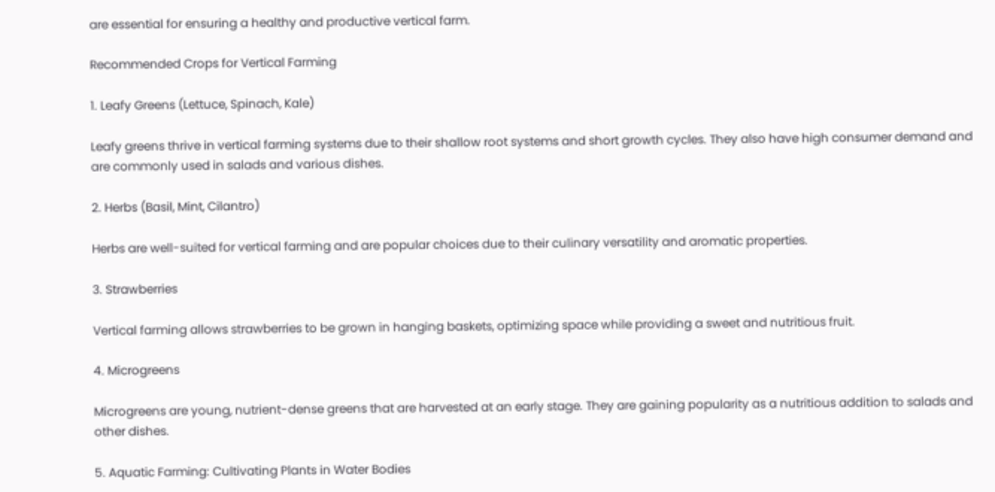are essential for ensuring a healthy and productive vertical farm.

Recommended Crops for Vertical Farming

1. Leafy Greens (Lettuce, Spinach, Kale)

Leafy greens thrive in vertical farming systems due to their shallow root systems and short growth cycles. They also have high consumer demand and are commonly used in salads and various dishes.

2. Herbs (Basil, Mint, Cilantro)

Herbs are well-suited for vertical farming and are popular choices due to their culinary versatility and aromatic properties.

3. Strawberries

Vertical farming allows strawberries to be grown in hanging baskets, optimizing space while providing a sweet and nutritious fruit.

4. Microgreens

Microgreens are young, nutrient-dense greens that are harvested at an early stage. They are gaining popularity as a nutritious addition to salads and other dishes.

5. Aquatic Farming: Cultivating Plants in Water Bodies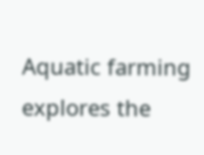Aquatic farming explores the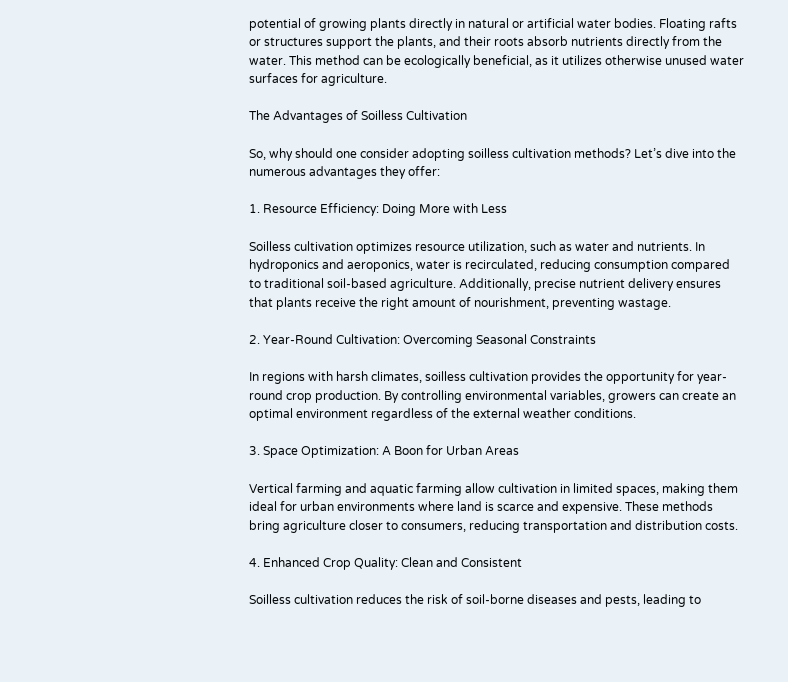potential of growing plants directly in natural or artificial water bodies. Floating rafts or structures support the plants, and their roots absorb nutrients directly from the water. This method can be ecologically beneficial, as it utilizes otherwise unused water surfaces for agriculture.

The Advantages of Soilless Cultivation

So, why should one consider adopting soilless cultivation methods? Let’s dive into the numerous advantages they offer:

1. Resource Efficiency: Doing More with Less

Soilless cultivation optimizes resource utilization, such as water and nutrients. In hydroponics and aeroponics, water is recirculated, reducing consumption compared to traditional soil-based agriculture. Additionally, precise nutrient delivery ensures that plants receive the right amount of nourishment, preventing wastage.

2. Year-Round Cultivation: Overcoming Seasonal Constraints

In regions with harsh climates, soilless cultivation provides the opportunity for year-round crop production. By controlling environmental variables, growers can create an optimal environment regardless of the external weather conditions.

3. Space Optimization: A Boon for Urban Areas

Vertical farming and aquatic farming allow cultivation in limited spaces, making them ideal for urban environments where land is scarce and expensive. These methods bring agriculture closer to consumers, reducing transportation and distribution costs.

4. Enhanced Crop Quality: Clean and Consistent

Soilless cultivation reduces the risk of soil-borne diseases and pests, leading to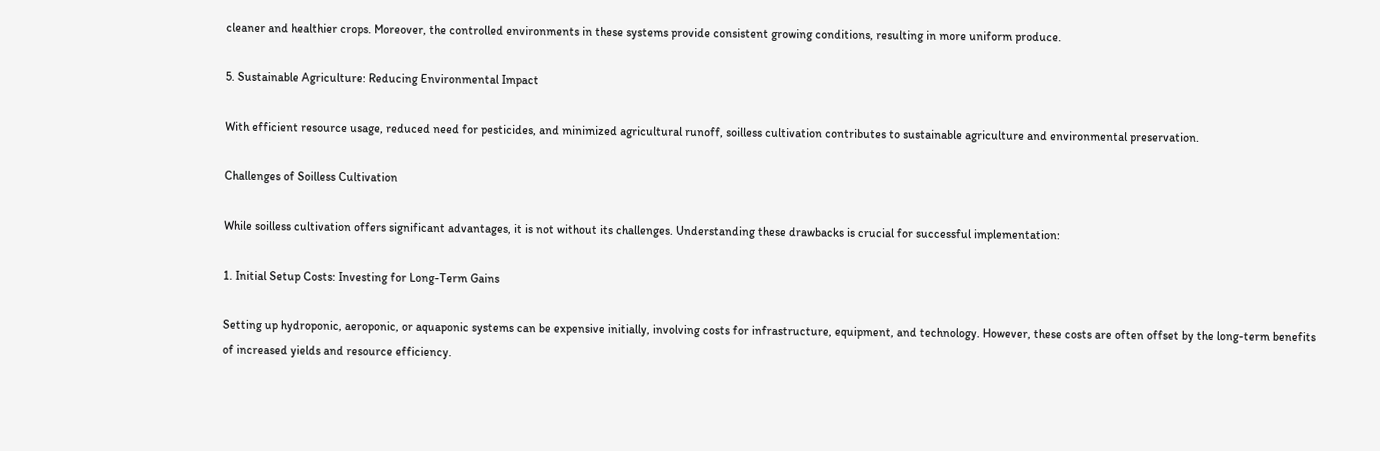cleaner and healthier crops. Moreover, the controlled environments in these systems provide consistent growing conditions, resulting in more uniform produce.

5. Sustainable Agriculture: Reducing Environmental Impact

With efficient resource usage, reduced need for pesticides, and minimized agricultural runoff, soilless cultivation contributes to sustainable agriculture and environmental preservation.

Challenges of Soilless Cultivation

While soilless cultivation offers significant advantages, it is not without its challenges. Understanding these drawbacks is crucial for successful implementation:

1. Initial Setup Costs: Investing for Long-Term Gains

Setting up hydroponic, aeroponic, or aquaponic systems can be expensive initially, involving costs for infrastructure, equipment, and technology. However, these costs are often offset by the long-term benefits of increased yields and resource efficiency.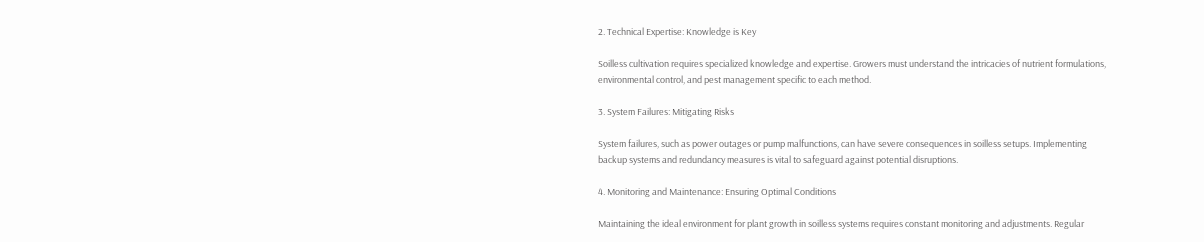2. Technical Expertise: Knowledge is Key

Soilless cultivation requires specialized knowledge and expertise. Growers must understand the intricacies of nutrient formulations, environmental control, and pest management specific to each method.

3. System Failures: Mitigating Risks

System failures, such as power outages or pump malfunctions, can have severe consequences in soilless setups. Implementing backup systems and redundancy measures is vital to safeguard against potential disruptions.

4. Monitoring and Maintenance: Ensuring Optimal Conditions

Maintaining the ideal environment for plant growth in soilless systems requires constant monitoring and adjustments. Regular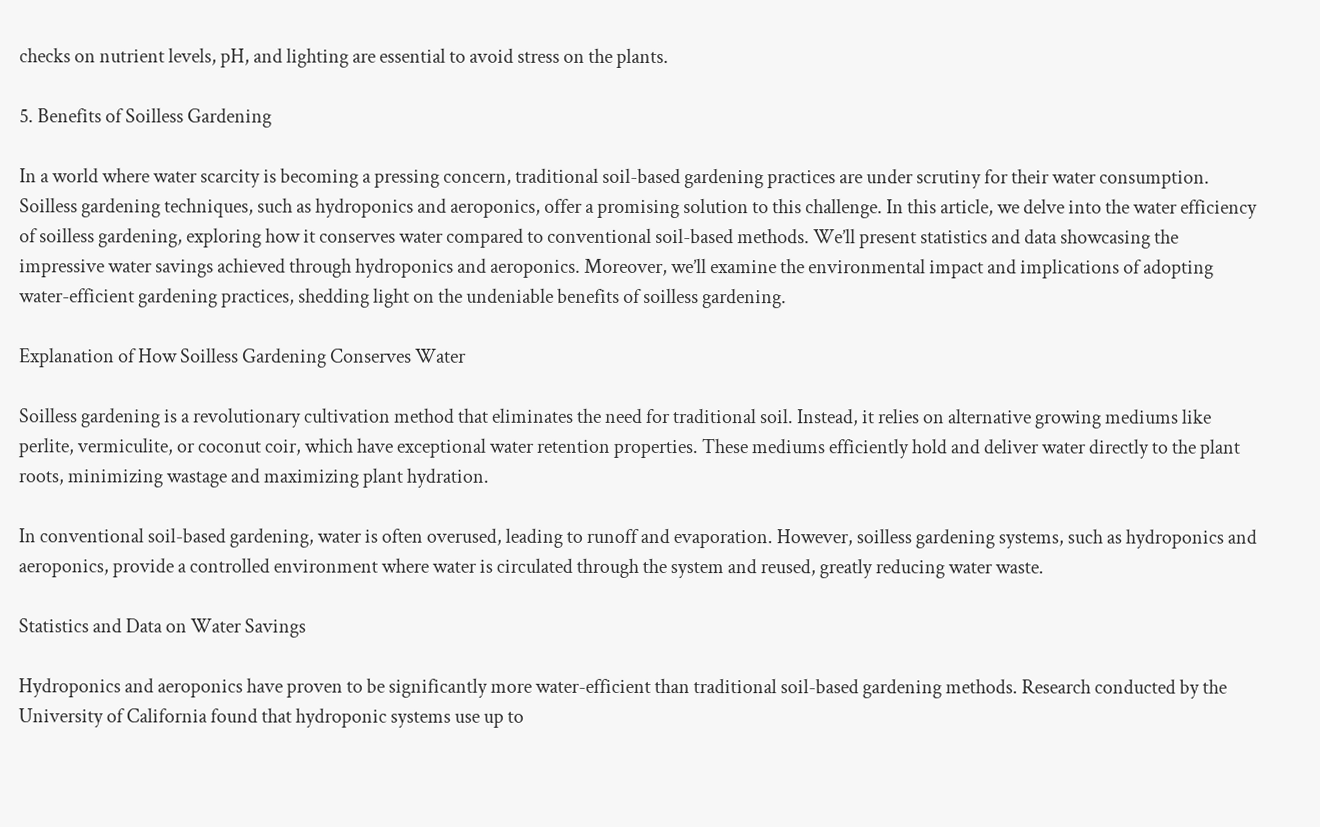checks on nutrient levels, pH, and lighting are essential to avoid stress on the plants.

5. Benefits of Soilless Gardening

In a world where water scarcity is becoming a pressing concern, traditional soil-based gardening practices are under scrutiny for their water consumption. Soilless gardening techniques, such as hydroponics and aeroponics, offer a promising solution to this challenge. In this article, we delve into the water efficiency of soilless gardening, exploring how it conserves water compared to conventional soil-based methods. We’ll present statistics and data showcasing the impressive water savings achieved through hydroponics and aeroponics. Moreover, we’ll examine the environmental impact and implications of adopting water-efficient gardening practices, shedding light on the undeniable benefits of soilless gardening.

Explanation of How Soilless Gardening Conserves Water

Soilless gardening is a revolutionary cultivation method that eliminates the need for traditional soil. Instead, it relies on alternative growing mediums like perlite, vermiculite, or coconut coir, which have exceptional water retention properties. These mediums efficiently hold and deliver water directly to the plant roots, minimizing wastage and maximizing plant hydration.

In conventional soil-based gardening, water is often overused, leading to runoff and evaporation. However, soilless gardening systems, such as hydroponics and aeroponics, provide a controlled environment where water is circulated through the system and reused, greatly reducing water waste.

Statistics and Data on Water Savings

Hydroponics and aeroponics have proven to be significantly more water-efficient than traditional soil-based gardening methods. Research conducted by the University of California found that hydroponic systems use up to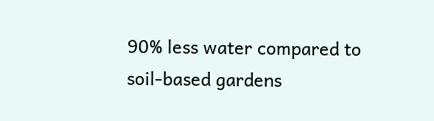90% less water compared to soil-based gardens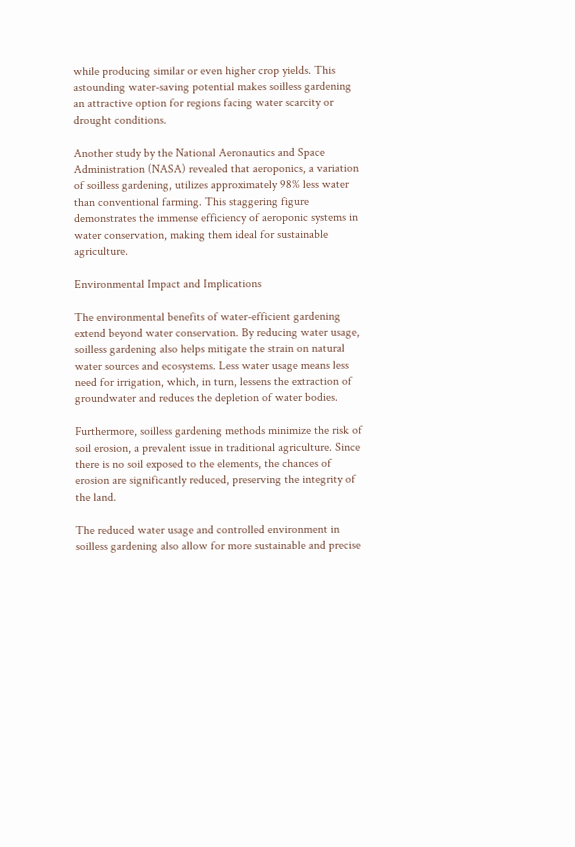while producing similar or even higher crop yields. This astounding water-saving potential makes soilless gardening an attractive option for regions facing water scarcity or drought conditions.

Another study by the National Aeronautics and Space Administration (NASA) revealed that aeroponics, a variation of soilless gardening, utilizes approximately 98% less water than conventional farming. This staggering figure demonstrates the immense efficiency of aeroponic systems in water conservation, making them ideal for sustainable agriculture.

Environmental Impact and Implications

The environmental benefits of water-efficient gardening extend beyond water conservation. By reducing water usage, soilless gardening also helps mitigate the strain on natural water sources and ecosystems. Less water usage means less need for irrigation, which, in turn, lessens the extraction of groundwater and reduces the depletion of water bodies.

Furthermore, soilless gardening methods minimize the risk of soil erosion, a prevalent issue in traditional agriculture. Since there is no soil exposed to the elements, the chances of erosion are significantly reduced, preserving the integrity of the land.

The reduced water usage and controlled environment in soilless gardening also allow for more sustainable and precise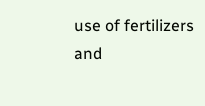use of fertilizers and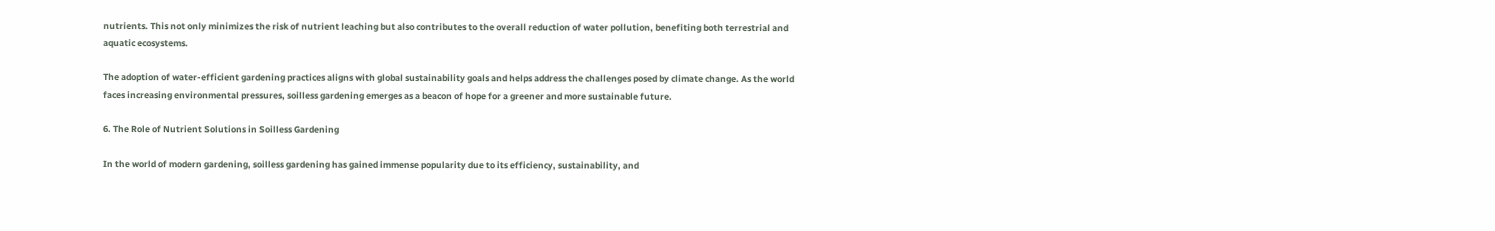nutrients. This not only minimizes the risk of nutrient leaching but also contributes to the overall reduction of water pollution, benefiting both terrestrial and aquatic ecosystems.

The adoption of water-efficient gardening practices aligns with global sustainability goals and helps address the challenges posed by climate change. As the world faces increasing environmental pressures, soilless gardening emerges as a beacon of hope for a greener and more sustainable future.

6. The Role of Nutrient Solutions in Soilless Gardening

In the world of modern gardening, soilless gardening has gained immense popularity due to its efficiency, sustainability, and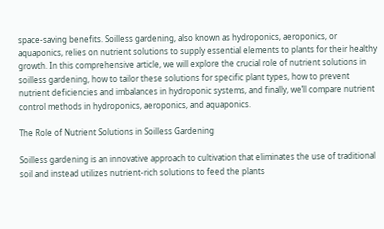space-saving benefits. Soilless gardening, also known as hydroponics, aeroponics, or aquaponics, relies on nutrient solutions to supply essential elements to plants for their healthy growth. In this comprehensive article, we will explore the crucial role of nutrient solutions in soilless gardening, how to tailor these solutions for specific plant types, how to prevent nutrient deficiencies and imbalances in hydroponic systems, and finally, we’ll compare nutrient control methods in hydroponics, aeroponics, and aquaponics.

The Role of Nutrient Solutions in Soilless Gardening

Soilless gardening is an innovative approach to cultivation that eliminates the use of traditional soil and instead utilizes nutrient-rich solutions to feed the plants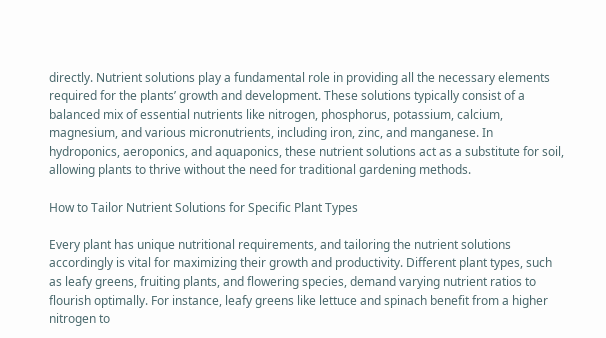directly. Nutrient solutions play a fundamental role in providing all the necessary elements required for the plants’ growth and development. These solutions typically consist of a balanced mix of essential nutrients like nitrogen, phosphorus, potassium, calcium, magnesium, and various micronutrients, including iron, zinc, and manganese. In hydroponics, aeroponics, and aquaponics, these nutrient solutions act as a substitute for soil, allowing plants to thrive without the need for traditional gardening methods.

How to Tailor Nutrient Solutions for Specific Plant Types

Every plant has unique nutritional requirements, and tailoring the nutrient solutions accordingly is vital for maximizing their growth and productivity. Different plant types, such as leafy greens, fruiting plants, and flowering species, demand varying nutrient ratios to flourish optimally. For instance, leafy greens like lettuce and spinach benefit from a higher nitrogen to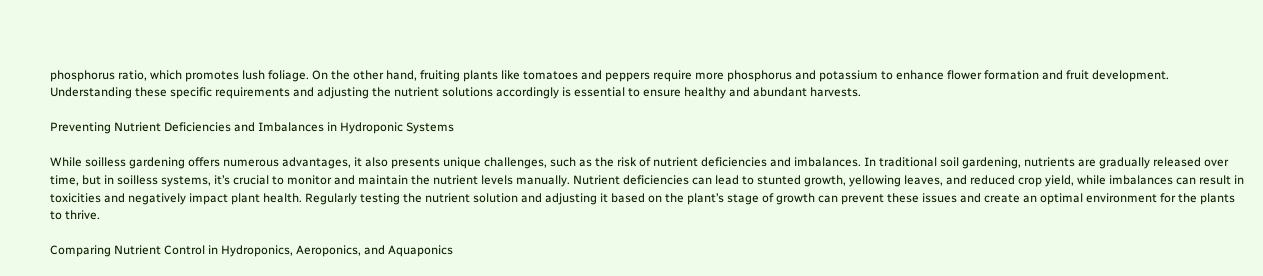phosphorus ratio, which promotes lush foliage. On the other hand, fruiting plants like tomatoes and peppers require more phosphorus and potassium to enhance flower formation and fruit development. Understanding these specific requirements and adjusting the nutrient solutions accordingly is essential to ensure healthy and abundant harvests.

Preventing Nutrient Deficiencies and Imbalances in Hydroponic Systems

While soilless gardening offers numerous advantages, it also presents unique challenges, such as the risk of nutrient deficiencies and imbalances. In traditional soil gardening, nutrients are gradually released over time, but in soilless systems, it’s crucial to monitor and maintain the nutrient levels manually. Nutrient deficiencies can lead to stunted growth, yellowing leaves, and reduced crop yield, while imbalances can result in toxicities and negatively impact plant health. Regularly testing the nutrient solution and adjusting it based on the plant’s stage of growth can prevent these issues and create an optimal environment for the plants to thrive.

Comparing Nutrient Control in Hydroponics, Aeroponics, and Aquaponics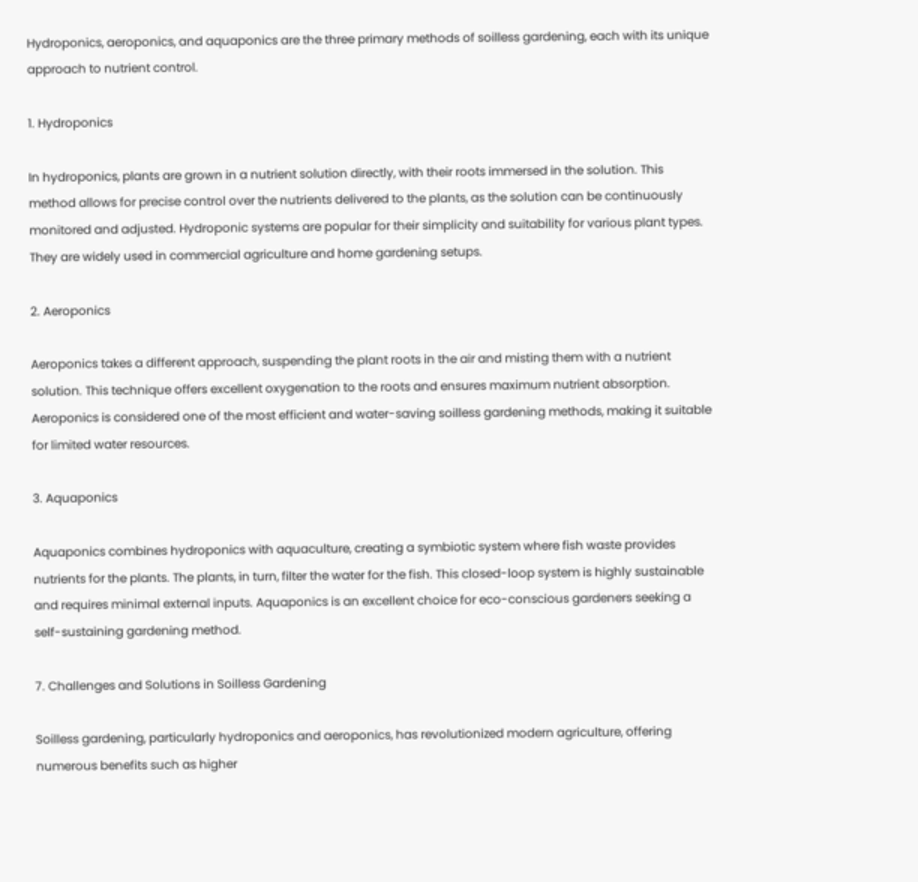Hydroponics, aeroponics, and aquaponics are the three primary methods of soilless gardening, each with its unique approach to nutrient control.

1. Hydroponics

In hydroponics, plants are grown in a nutrient solution directly, with their roots immersed in the solution. This method allows for precise control over the nutrients delivered to the plants, as the solution can be continuously monitored and adjusted. Hydroponic systems are popular for their simplicity and suitability for various plant types. They are widely used in commercial agriculture and home gardening setups.

2. Aeroponics

Aeroponics takes a different approach, suspending the plant roots in the air and misting them with a nutrient solution. This technique offers excellent oxygenation to the roots and ensures maximum nutrient absorption. Aeroponics is considered one of the most efficient and water-saving soilless gardening methods, making it suitable for limited water resources.

3. Aquaponics

Aquaponics combines hydroponics with aquaculture, creating a symbiotic system where fish waste provides nutrients for the plants. The plants, in turn, filter the water for the fish. This closed-loop system is highly sustainable and requires minimal external inputs. Aquaponics is an excellent choice for eco-conscious gardeners seeking a self-sustaining gardening method.

7. Challenges and Solutions in Soilless Gardening

Soilless gardening, particularly hydroponics and aeroponics, has revolutionized modern agriculture, offering numerous benefits such as higher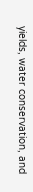yields, water conservation, and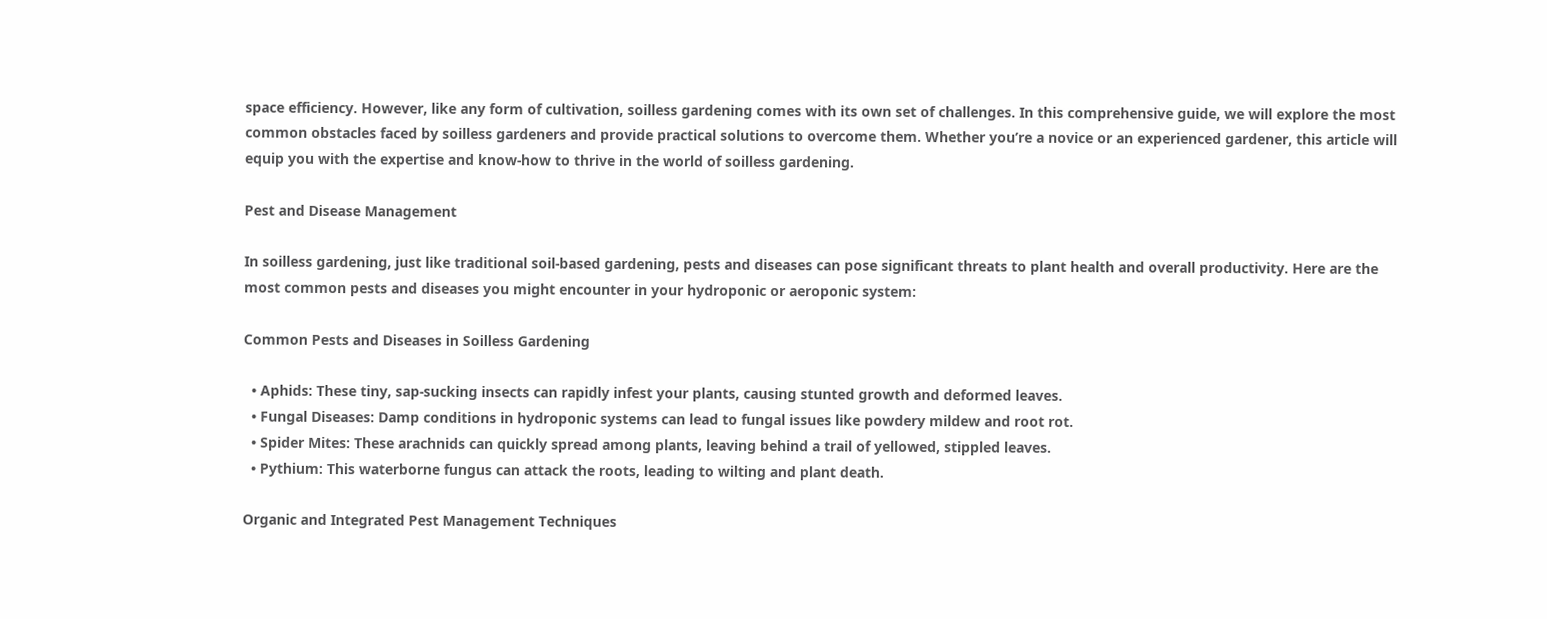space efficiency. However, like any form of cultivation, soilless gardening comes with its own set of challenges. In this comprehensive guide, we will explore the most common obstacles faced by soilless gardeners and provide practical solutions to overcome them. Whether you’re a novice or an experienced gardener, this article will equip you with the expertise and know-how to thrive in the world of soilless gardening.

Pest and Disease Management

In soilless gardening, just like traditional soil-based gardening, pests and diseases can pose significant threats to plant health and overall productivity. Here are the most common pests and diseases you might encounter in your hydroponic or aeroponic system:

Common Pests and Diseases in Soilless Gardening

  • Aphids: These tiny, sap-sucking insects can rapidly infest your plants, causing stunted growth and deformed leaves.
  • Fungal Diseases: Damp conditions in hydroponic systems can lead to fungal issues like powdery mildew and root rot.
  • Spider Mites: These arachnids can quickly spread among plants, leaving behind a trail of yellowed, stippled leaves.
  • Pythium: This waterborne fungus can attack the roots, leading to wilting and plant death.

Organic and Integrated Pest Management Techniques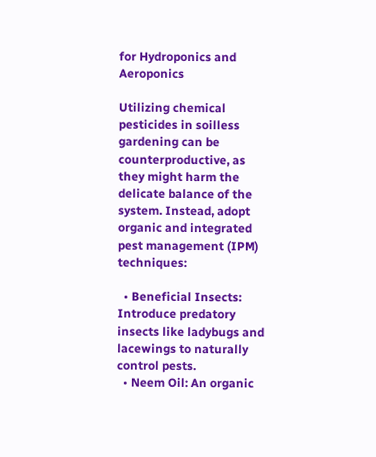for Hydroponics and Aeroponics

Utilizing chemical pesticides in soilless gardening can be counterproductive, as they might harm the delicate balance of the system. Instead, adopt organic and integrated pest management (IPM) techniques:

  • Beneficial Insects: Introduce predatory insects like ladybugs and lacewings to naturally control pests.
  • Neem Oil: An organic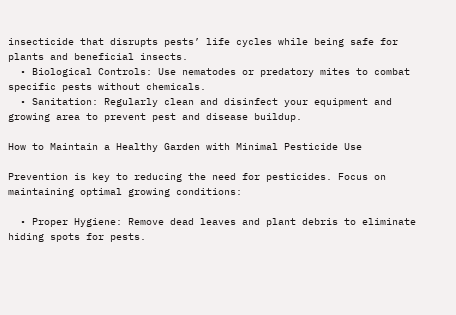insecticide that disrupts pests’ life cycles while being safe for plants and beneficial insects.
  • Biological Controls: Use nematodes or predatory mites to combat specific pests without chemicals.
  • Sanitation: Regularly clean and disinfect your equipment and growing area to prevent pest and disease buildup.

How to Maintain a Healthy Garden with Minimal Pesticide Use

Prevention is key to reducing the need for pesticides. Focus on maintaining optimal growing conditions:

  • Proper Hygiene: Remove dead leaves and plant debris to eliminate hiding spots for pests.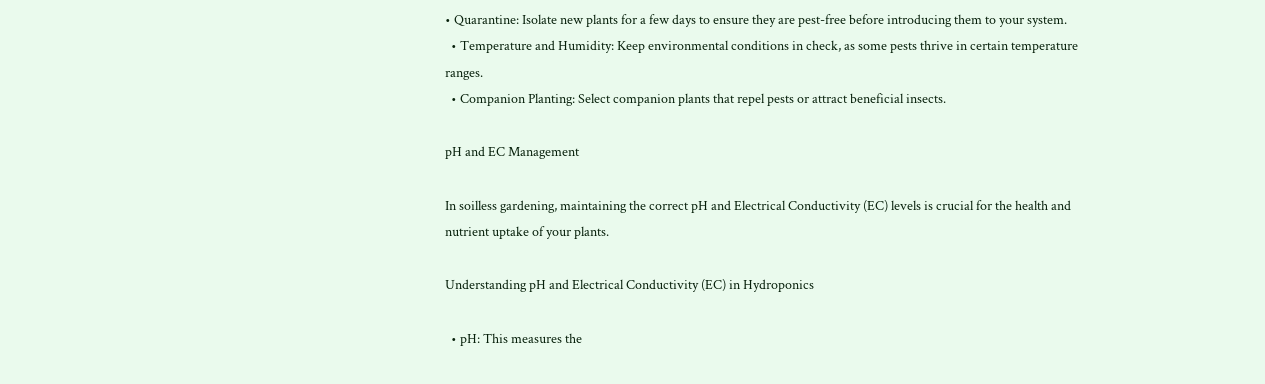• Quarantine: Isolate new plants for a few days to ensure they are pest-free before introducing them to your system.
  • Temperature and Humidity: Keep environmental conditions in check, as some pests thrive in certain temperature ranges.
  • Companion Planting: Select companion plants that repel pests or attract beneficial insects.

pH and EC Management

In soilless gardening, maintaining the correct pH and Electrical Conductivity (EC) levels is crucial for the health and nutrient uptake of your plants.

Understanding pH and Electrical Conductivity (EC) in Hydroponics

  • pH: This measures the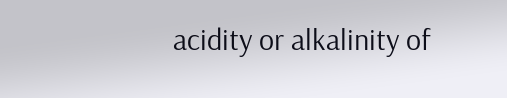acidity or alkalinity of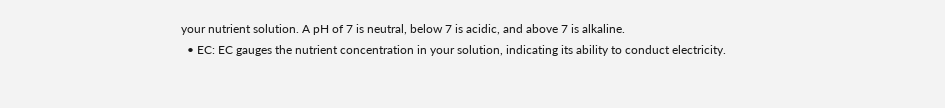your nutrient solution. A pH of 7 is neutral, below 7 is acidic, and above 7 is alkaline.
  • EC: EC gauges the nutrient concentration in your solution, indicating its ability to conduct electricity.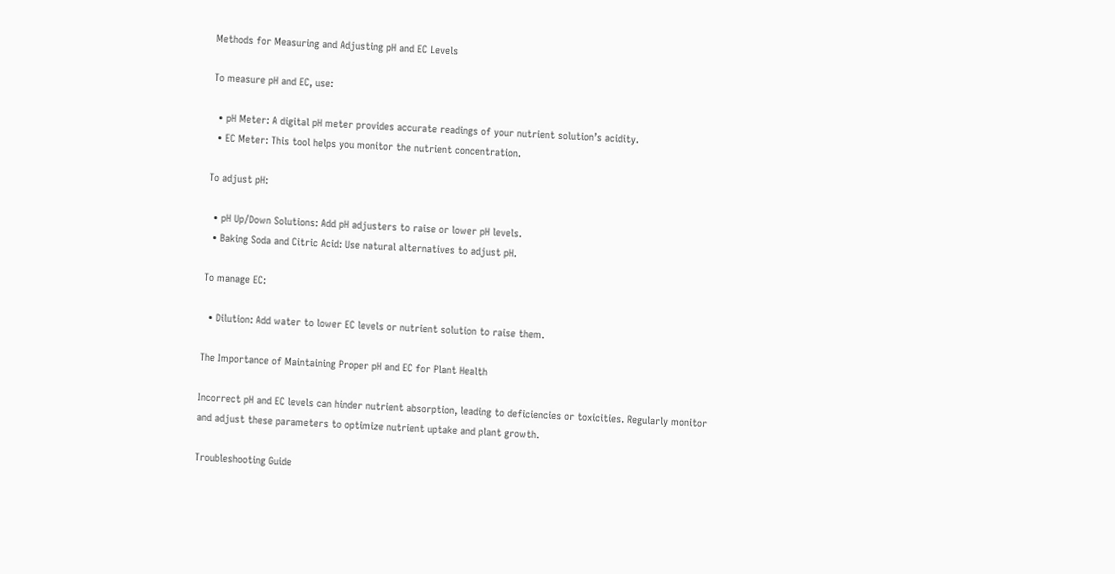Methods for Measuring and Adjusting pH and EC Levels

To measure pH and EC, use:

  • pH Meter: A digital pH meter provides accurate readings of your nutrient solution’s acidity.
  • EC Meter: This tool helps you monitor the nutrient concentration.

To adjust pH:

  • pH Up/Down Solutions: Add pH adjusters to raise or lower pH levels.
  • Baking Soda and Citric Acid: Use natural alternatives to adjust pH.

To manage EC:

  • Dilution: Add water to lower EC levels or nutrient solution to raise them.

The Importance of Maintaining Proper pH and EC for Plant Health

Incorrect pH and EC levels can hinder nutrient absorption, leading to deficiencies or toxicities. Regularly monitor and adjust these parameters to optimize nutrient uptake and plant growth.

Troubleshooting Guide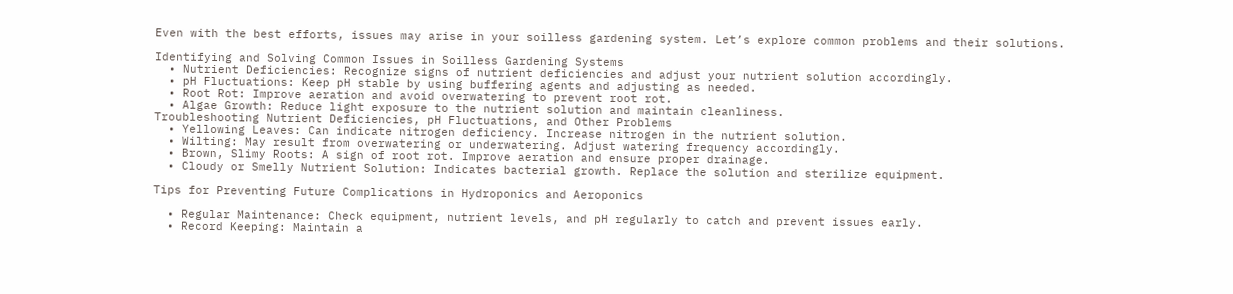Even with the best efforts, issues may arise in your soilless gardening system. Let’s explore common problems and their solutions.

Identifying and Solving Common Issues in Soilless Gardening Systems
  • Nutrient Deficiencies: Recognize signs of nutrient deficiencies and adjust your nutrient solution accordingly.
  • pH Fluctuations: Keep pH stable by using buffering agents and adjusting as needed.
  • Root Rot: Improve aeration and avoid overwatering to prevent root rot.
  • Algae Growth: Reduce light exposure to the nutrient solution and maintain cleanliness.
Troubleshooting Nutrient Deficiencies, pH Fluctuations, and Other Problems
  • Yellowing Leaves: Can indicate nitrogen deficiency. Increase nitrogen in the nutrient solution.
  • Wilting: May result from overwatering or underwatering. Adjust watering frequency accordingly.
  • Brown, Slimy Roots: A sign of root rot. Improve aeration and ensure proper drainage.
  • Cloudy or Smelly Nutrient Solution: Indicates bacterial growth. Replace the solution and sterilize equipment.

Tips for Preventing Future Complications in Hydroponics and Aeroponics

  • Regular Maintenance: Check equipment, nutrient levels, and pH regularly to catch and prevent issues early.
  • Record Keeping: Maintain a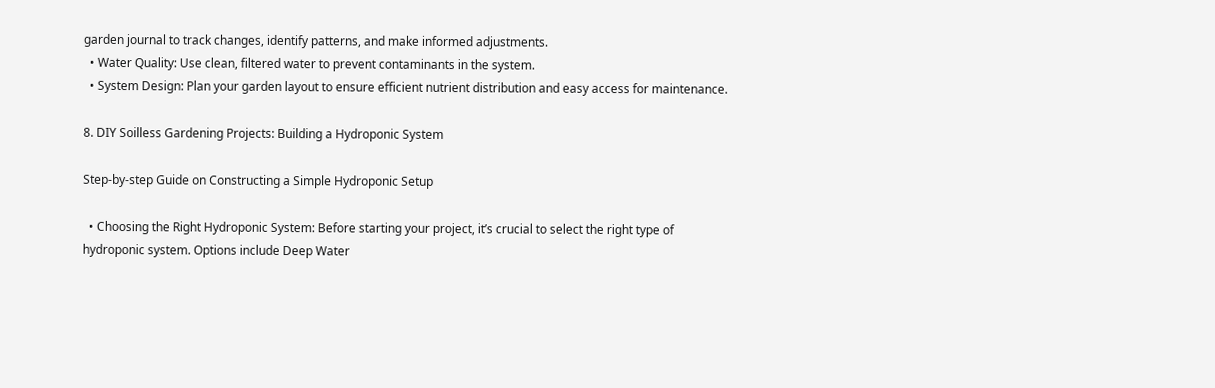garden journal to track changes, identify patterns, and make informed adjustments.
  • Water Quality: Use clean, filtered water to prevent contaminants in the system.
  • System Design: Plan your garden layout to ensure efficient nutrient distribution and easy access for maintenance.

8. DIY Soilless Gardening Projects: Building a Hydroponic System

Step-by-step Guide on Constructing a Simple Hydroponic Setup

  • Choosing the Right Hydroponic System: Before starting your project, it’s crucial to select the right type of hydroponic system. Options include Deep Water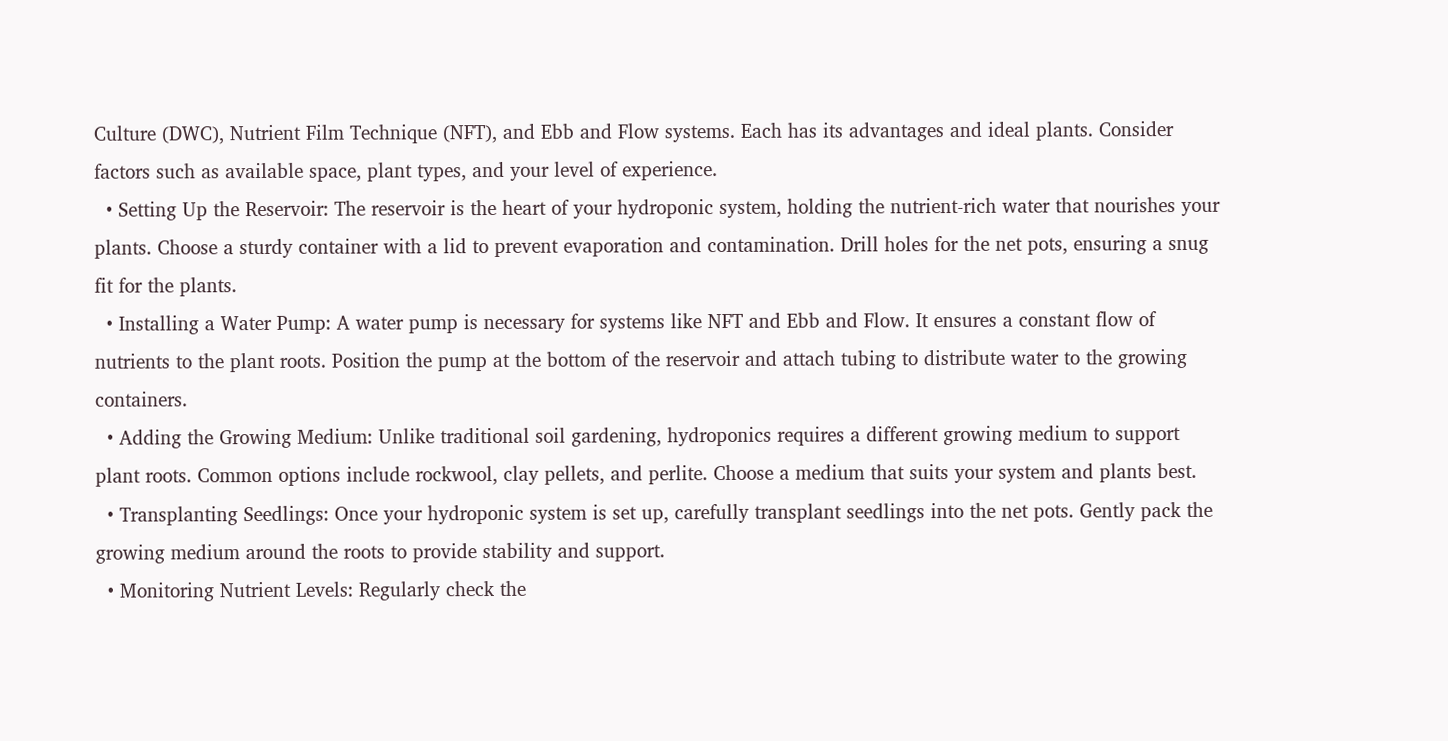Culture (DWC), Nutrient Film Technique (NFT), and Ebb and Flow systems. Each has its advantages and ideal plants. Consider factors such as available space, plant types, and your level of experience.
  • Setting Up the Reservoir: The reservoir is the heart of your hydroponic system, holding the nutrient-rich water that nourishes your plants. Choose a sturdy container with a lid to prevent evaporation and contamination. Drill holes for the net pots, ensuring a snug fit for the plants.
  • Installing a Water Pump: A water pump is necessary for systems like NFT and Ebb and Flow. It ensures a constant flow of nutrients to the plant roots. Position the pump at the bottom of the reservoir and attach tubing to distribute water to the growing containers.
  • Adding the Growing Medium: Unlike traditional soil gardening, hydroponics requires a different growing medium to support plant roots. Common options include rockwool, clay pellets, and perlite. Choose a medium that suits your system and plants best.
  • Transplanting Seedlings: Once your hydroponic system is set up, carefully transplant seedlings into the net pots. Gently pack the growing medium around the roots to provide stability and support.
  • Monitoring Nutrient Levels: Regularly check the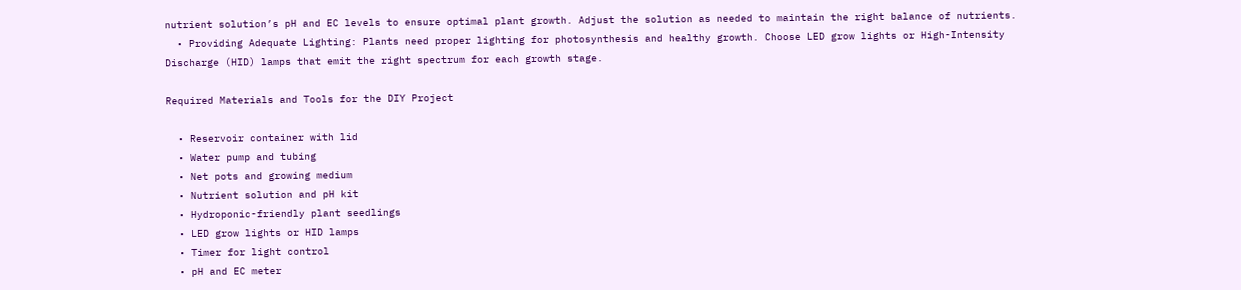nutrient solution’s pH and EC levels to ensure optimal plant growth. Adjust the solution as needed to maintain the right balance of nutrients.
  • Providing Adequate Lighting: Plants need proper lighting for photosynthesis and healthy growth. Choose LED grow lights or High-Intensity Discharge (HID) lamps that emit the right spectrum for each growth stage.

Required Materials and Tools for the DIY Project

  • Reservoir container with lid
  • Water pump and tubing
  • Net pots and growing medium
  • Nutrient solution and pH kit
  • Hydroponic-friendly plant seedlings
  • LED grow lights or HID lamps
  • Timer for light control
  • pH and EC meter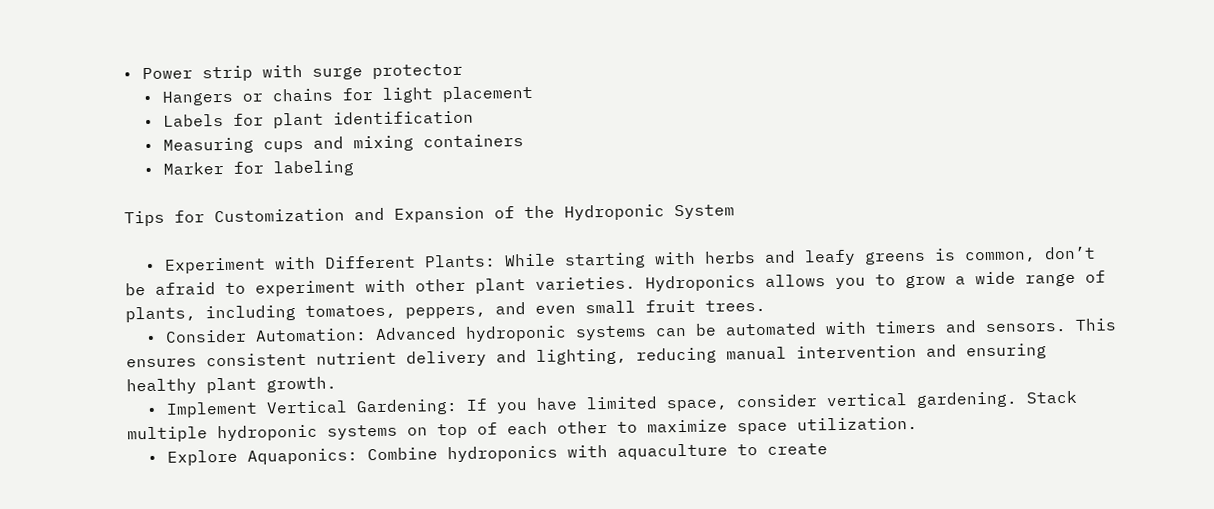• Power strip with surge protector
  • Hangers or chains for light placement
  • Labels for plant identification
  • Measuring cups and mixing containers
  • Marker for labeling

Tips for Customization and Expansion of the Hydroponic System

  • Experiment with Different Plants: While starting with herbs and leafy greens is common, don’t be afraid to experiment with other plant varieties. Hydroponics allows you to grow a wide range of plants, including tomatoes, peppers, and even small fruit trees.
  • Consider Automation: Advanced hydroponic systems can be automated with timers and sensors. This ensures consistent nutrient delivery and lighting, reducing manual intervention and ensuring healthy plant growth.
  • Implement Vertical Gardening: If you have limited space, consider vertical gardening. Stack multiple hydroponic systems on top of each other to maximize space utilization.
  • Explore Aquaponics: Combine hydroponics with aquaculture to create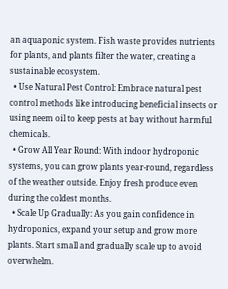an aquaponic system. Fish waste provides nutrients for plants, and plants filter the water, creating a sustainable ecosystem.
  • Use Natural Pest Control: Embrace natural pest control methods like introducing beneficial insects or using neem oil to keep pests at bay without harmful chemicals.
  • Grow All Year Round: With indoor hydroponic systems, you can grow plants year-round, regardless of the weather outside. Enjoy fresh produce even during the coldest months.
  • Scale Up Gradually: As you gain confidence in hydroponics, expand your setup and grow more plants. Start small and gradually scale up to avoid overwhelm.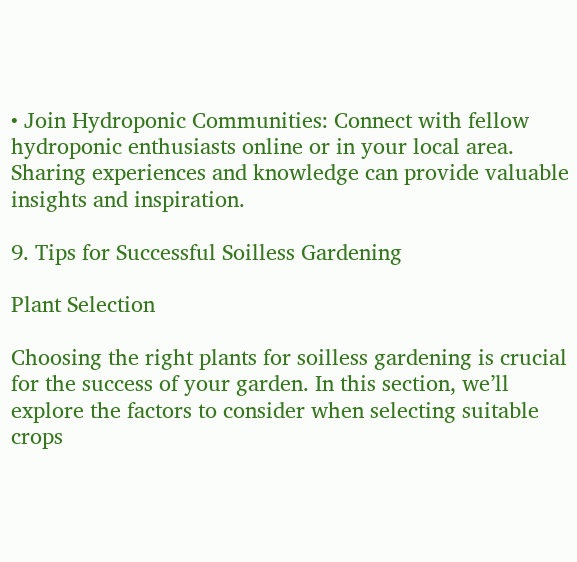• Join Hydroponic Communities: Connect with fellow hydroponic enthusiasts online or in your local area. Sharing experiences and knowledge can provide valuable insights and inspiration.

9. Tips for Successful Soilless Gardening

Plant Selection

Choosing the right plants for soilless gardening is crucial for the success of your garden. In this section, we’ll explore the factors to consider when selecting suitable crops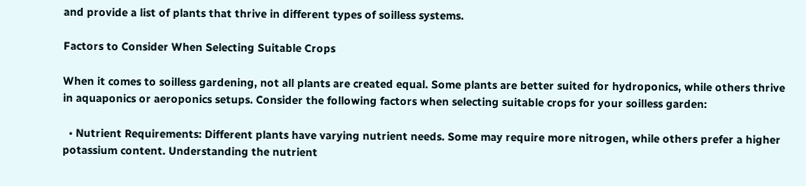and provide a list of plants that thrive in different types of soilless systems.

Factors to Consider When Selecting Suitable Crops

When it comes to soilless gardening, not all plants are created equal. Some plants are better suited for hydroponics, while others thrive in aquaponics or aeroponics setups. Consider the following factors when selecting suitable crops for your soilless garden:

  • Nutrient Requirements: Different plants have varying nutrient needs. Some may require more nitrogen, while others prefer a higher potassium content. Understanding the nutrient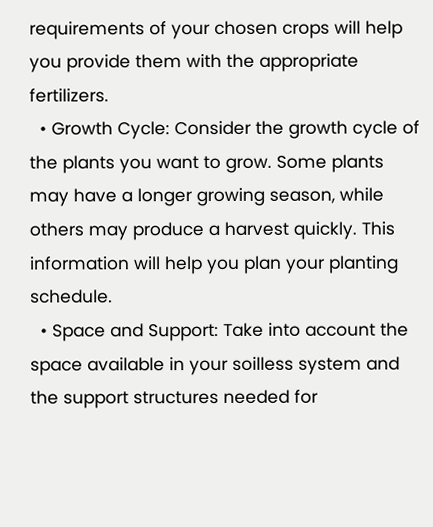requirements of your chosen crops will help you provide them with the appropriate fertilizers.
  • Growth Cycle: Consider the growth cycle of the plants you want to grow. Some plants may have a longer growing season, while others may produce a harvest quickly. This information will help you plan your planting schedule.
  • Space and Support: Take into account the space available in your soilless system and the support structures needed for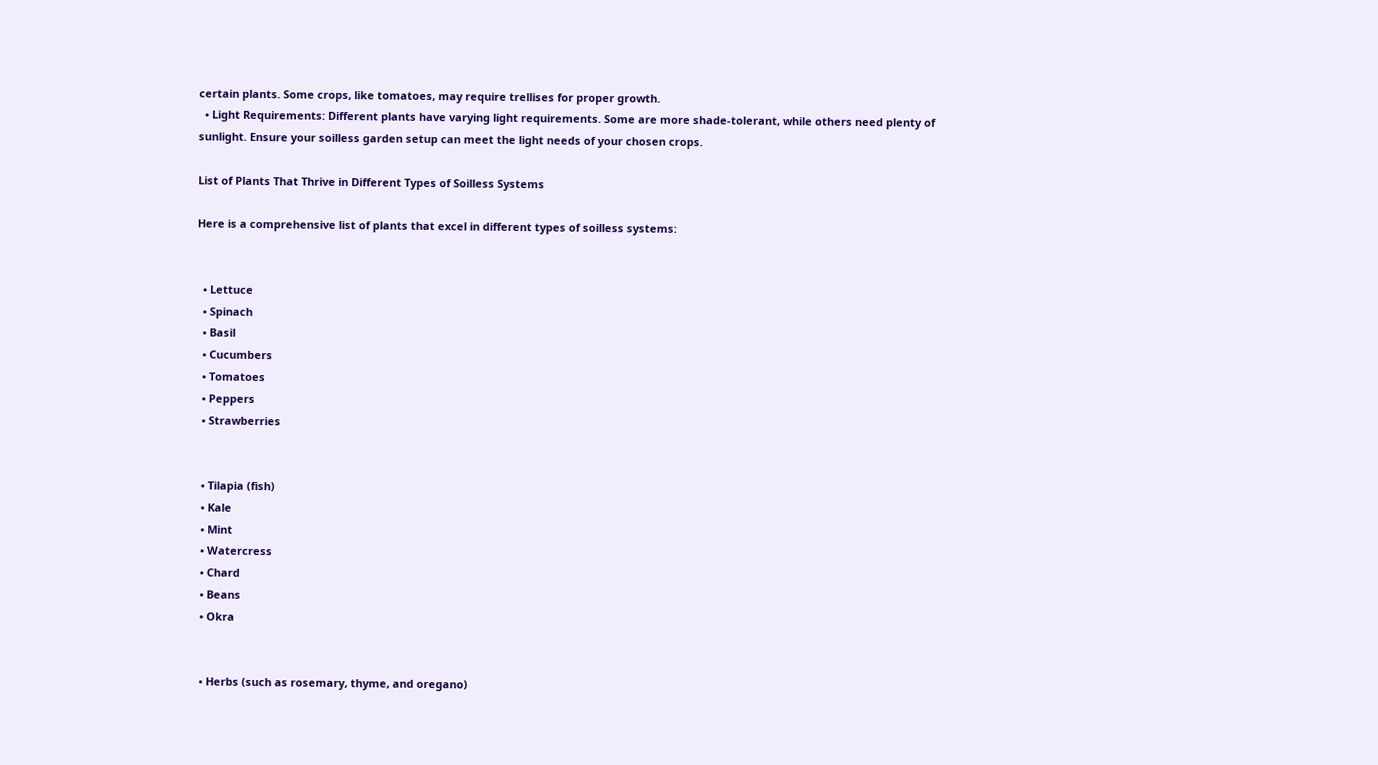certain plants. Some crops, like tomatoes, may require trellises for proper growth.
  • Light Requirements: Different plants have varying light requirements. Some are more shade-tolerant, while others need plenty of sunlight. Ensure your soilless garden setup can meet the light needs of your chosen crops.

List of Plants That Thrive in Different Types of Soilless Systems

Here is a comprehensive list of plants that excel in different types of soilless systems:


  • Lettuce
  • Spinach
  • Basil
  • Cucumbers
  • Tomatoes
  • Peppers
  • Strawberries


  • Tilapia (fish)
  • Kale
  • Mint
  • Watercress
  • Chard
  • Beans
  • Okra


  • Herbs (such as rosemary, thyme, and oregano)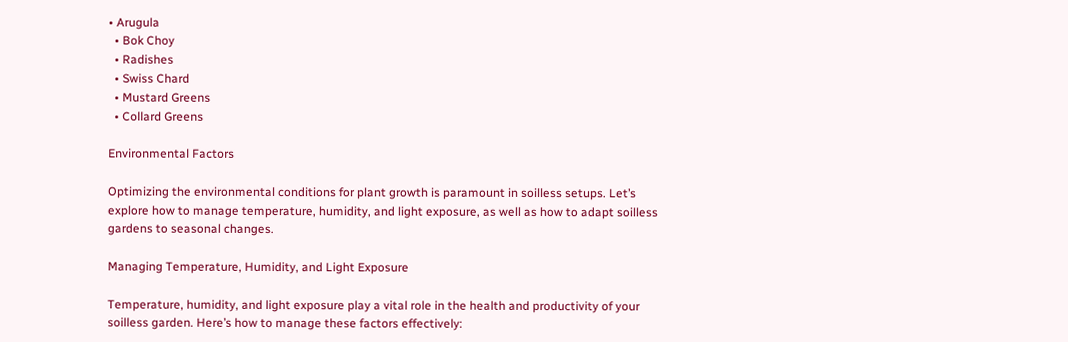• Arugula
  • Bok Choy
  • Radishes
  • Swiss Chard
  • Mustard Greens
  • Collard Greens

Environmental Factors

Optimizing the environmental conditions for plant growth is paramount in soilless setups. Let’s explore how to manage temperature, humidity, and light exposure, as well as how to adapt soilless gardens to seasonal changes.

Managing Temperature, Humidity, and Light Exposure

Temperature, humidity, and light exposure play a vital role in the health and productivity of your soilless garden. Here’s how to manage these factors effectively: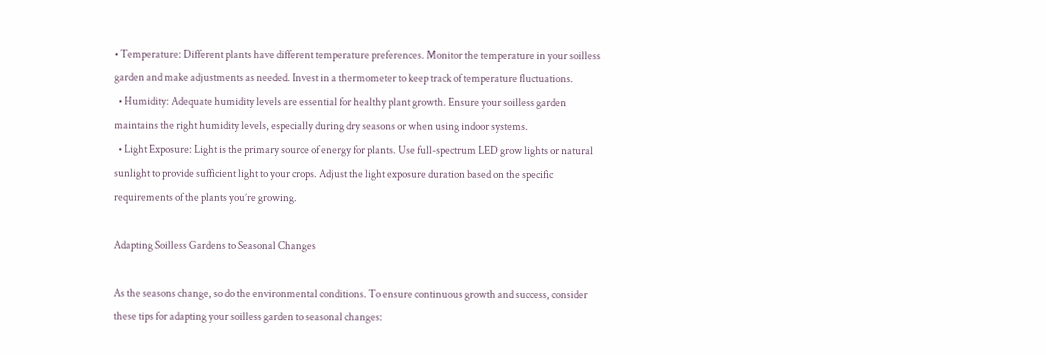• Temperature: Different plants have different temperature preferences. Monitor the temperature in your soilless garden and make adjustments as needed. Invest in a thermometer to keep track of temperature fluctuations.
  • Humidity: Adequate humidity levels are essential for healthy plant growth. Ensure your soilless garden maintains the right humidity levels, especially during dry seasons or when using indoor systems.
  • Light Exposure: Light is the primary source of energy for plants. Use full-spectrum LED grow lights or natural sunlight to provide sufficient light to your crops. Adjust the light exposure duration based on the specific requirements of the plants you’re growing.

Adapting Soilless Gardens to Seasonal Changes

As the seasons change, so do the environmental conditions. To ensure continuous growth and success, consider these tips for adapting your soilless garden to seasonal changes: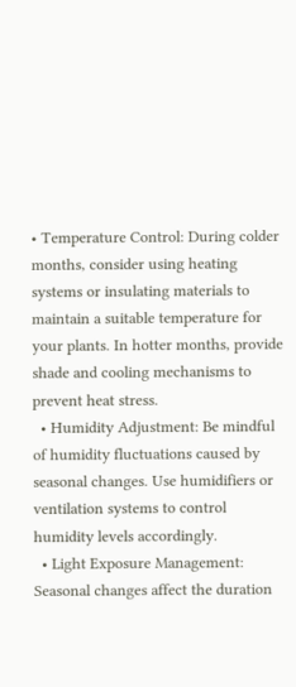• Temperature Control: During colder months, consider using heating systems or insulating materials to maintain a suitable temperature for your plants. In hotter months, provide shade and cooling mechanisms to prevent heat stress.
  • Humidity Adjustment: Be mindful of humidity fluctuations caused by seasonal changes. Use humidifiers or ventilation systems to control humidity levels accordingly.
  • Light Exposure Management: Seasonal changes affect the duration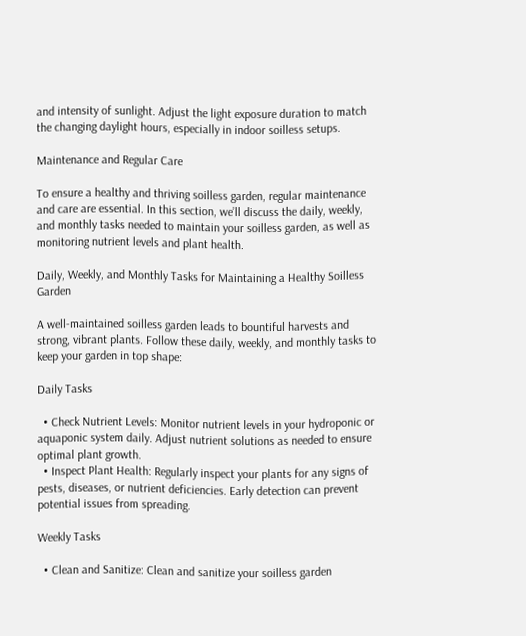and intensity of sunlight. Adjust the light exposure duration to match the changing daylight hours, especially in indoor soilless setups.

Maintenance and Regular Care

To ensure a healthy and thriving soilless garden, regular maintenance and care are essential. In this section, we’ll discuss the daily, weekly, and monthly tasks needed to maintain your soilless garden, as well as monitoring nutrient levels and plant health.

Daily, Weekly, and Monthly Tasks for Maintaining a Healthy Soilless Garden

A well-maintained soilless garden leads to bountiful harvests and strong, vibrant plants. Follow these daily, weekly, and monthly tasks to keep your garden in top shape:

Daily Tasks

  • Check Nutrient Levels: Monitor nutrient levels in your hydroponic or aquaponic system daily. Adjust nutrient solutions as needed to ensure optimal plant growth.
  • Inspect Plant Health: Regularly inspect your plants for any signs of pests, diseases, or nutrient deficiencies. Early detection can prevent potential issues from spreading.

Weekly Tasks

  • Clean and Sanitize: Clean and sanitize your soilless garden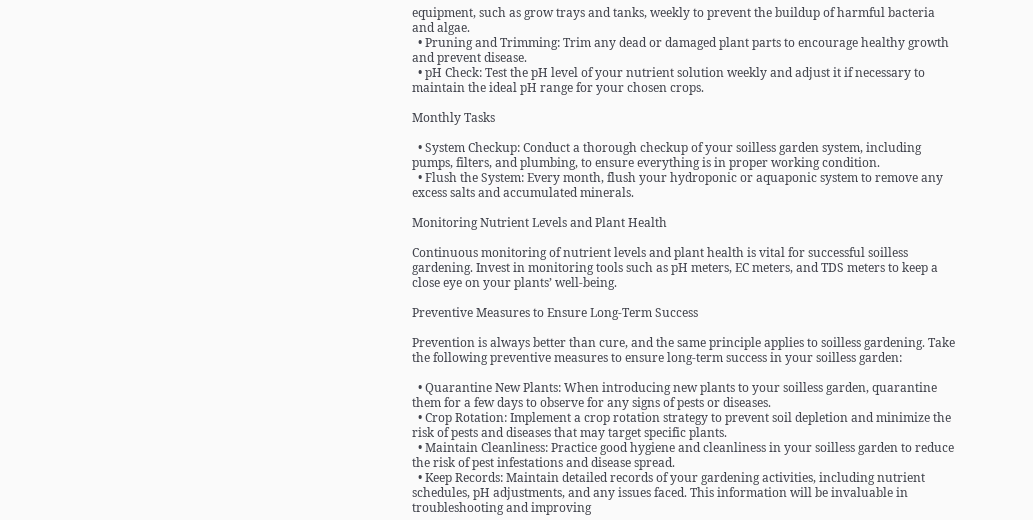equipment, such as grow trays and tanks, weekly to prevent the buildup of harmful bacteria and algae.
  • Pruning and Trimming: Trim any dead or damaged plant parts to encourage healthy growth and prevent disease.
  • pH Check: Test the pH level of your nutrient solution weekly and adjust it if necessary to maintain the ideal pH range for your chosen crops.

Monthly Tasks

  • System Checkup: Conduct a thorough checkup of your soilless garden system, including pumps, filters, and plumbing, to ensure everything is in proper working condition.
  • Flush the System: Every month, flush your hydroponic or aquaponic system to remove any excess salts and accumulated minerals.

Monitoring Nutrient Levels and Plant Health

Continuous monitoring of nutrient levels and plant health is vital for successful soilless gardening. Invest in monitoring tools such as pH meters, EC meters, and TDS meters to keep a close eye on your plants’ well-being.

Preventive Measures to Ensure Long-Term Success

Prevention is always better than cure, and the same principle applies to soilless gardening. Take the following preventive measures to ensure long-term success in your soilless garden:

  • Quarantine New Plants: When introducing new plants to your soilless garden, quarantine them for a few days to observe for any signs of pests or diseases.
  • Crop Rotation: Implement a crop rotation strategy to prevent soil depletion and minimize the risk of pests and diseases that may target specific plants.
  • Maintain Cleanliness: Practice good hygiene and cleanliness in your soilless garden to reduce the risk of pest infestations and disease spread.
  • Keep Records: Maintain detailed records of your gardening activities, including nutrient schedules, pH adjustments, and any issues faced. This information will be invaluable in troubleshooting and improving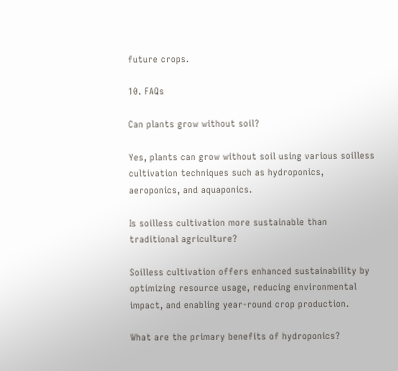future crops.

10. FAQs

Can plants grow without soil?

Yes, plants can grow without soil using various soilless cultivation techniques such as hydroponics, aeroponics, and aquaponics.

Is soilless cultivation more sustainable than traditional agriculture?

Soilless cultivation offers enhanced sustainability by optimizing resource usage, reducing environmental impact, and enabling year-round crop production.

What are the primary benefits of hydroponics?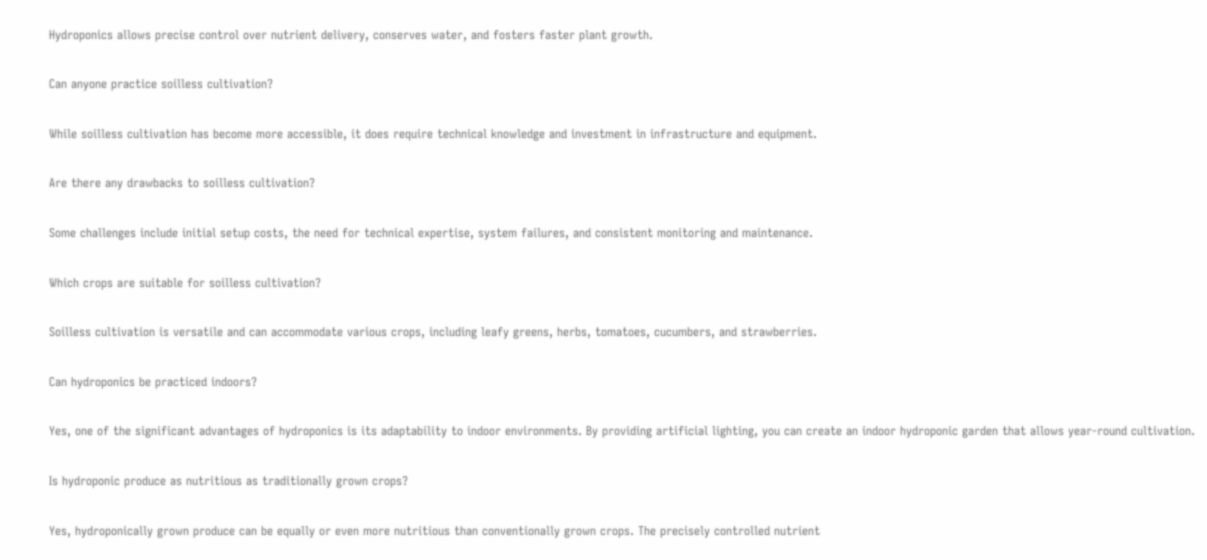Hydroponics allows precise control over nutrient delivery, conserves water, and fosters faster plant growth.

Can anyone practice soilless cultivation?

While soilless cultivation has become more accessible, it does require technical knowledge and investment in infrastructure and equipment.

Are there any drawbacks to soilless cultivation?

Some challenges include initial setup costs, the need for technical expertise, system failures, and consistent monitoring and maintenance.

Which crops are suitable for soilless cultivation?

Soilless cultivation is versatile and can accommodate various crops, including leafy greens, herbs, tomatoes, cucumbers, and strawberries.

Can hydroponics be practiced indoors?

Yes, one of the significant advantages of hydroponics is its adaptability to indoor environments. By providing artificial lighting, you can create an indoor hydroponic garden that allows year-round cultivation.

Is hydroponic produce as nutritious as traditionally grown crops?

Yes, hydroponically grown produce can be equally or even more nutritious than conventionally grown crops. The precisely controlled nutrient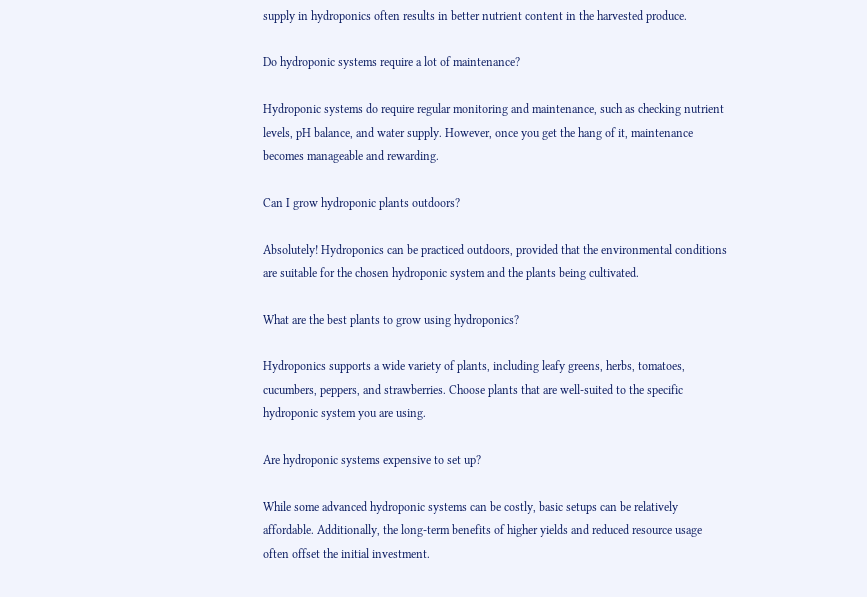supply in hydroponics often results in better nutrient content in the harvested produce.

Do hydroponic systems require a lot of maintenance?

Hydroponic systems do require regular monitoring and maintenance, such as checking nutrient levels, pH balance, and water supply. However, once you get the hang of it, maintenance becomes manageable and rewarding.

Can I grow hydroponic plants outdoors?

Absolutely! Hydroponics can be practiced outdoors, provided that the environmental conditions are suitable for the chosen hydroponic system and the plants being cultivated.

What are the best plants to grow using hydroponics?

Hydroponics supports a wide variety of plants, including leafy greens, herbs, tomatoes, cucumbers, peppers, and strawberries. Choose plants that are well-suited to the specific hydroponic system you are using.

Are hydroponic systems expensive to set up?

While some advanced hydroponic systems can be costly, basic setups can be relatively affordable. Additionally, the long-term benefits of higher yields and reduced resource usage often offset the initial investment.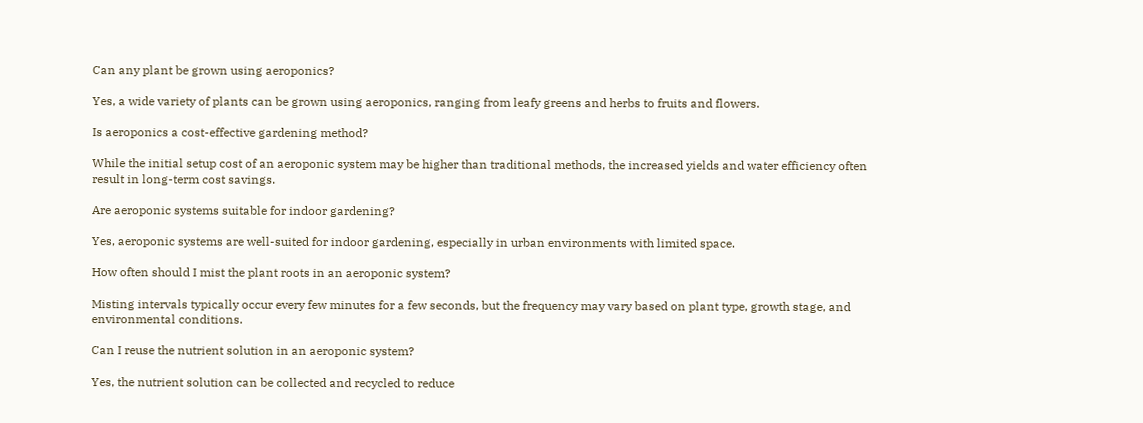Can any plant be grown using aeroponics?

Yes, a wide variety of plants can be grown using aeroponics, ranging from leafy greens and herbs to fruits and flowers.

Is aeroponics a cost-effective gardening method?

While the initial setup cost of an aeroponic system may be higher than traditional methods, the increased yields and water efficiency often result in long-term cost savings.

Are aeroponic systems suitable for indoor gardening?

Yes, aeroponic systems are well-suited for indoor gardening, especially in urban environments with limited space.

How often should I mist the plant roots in an aeroponic system?

Misting intervals typically occur every few minutes for a few seconds, but the frequency may vary based on plant type, growth stage, and environmental conditions.

Can I reuse the nutrient solution in an aeroponic system?

Yes, the nutrient solution can be collected and recycled to reduce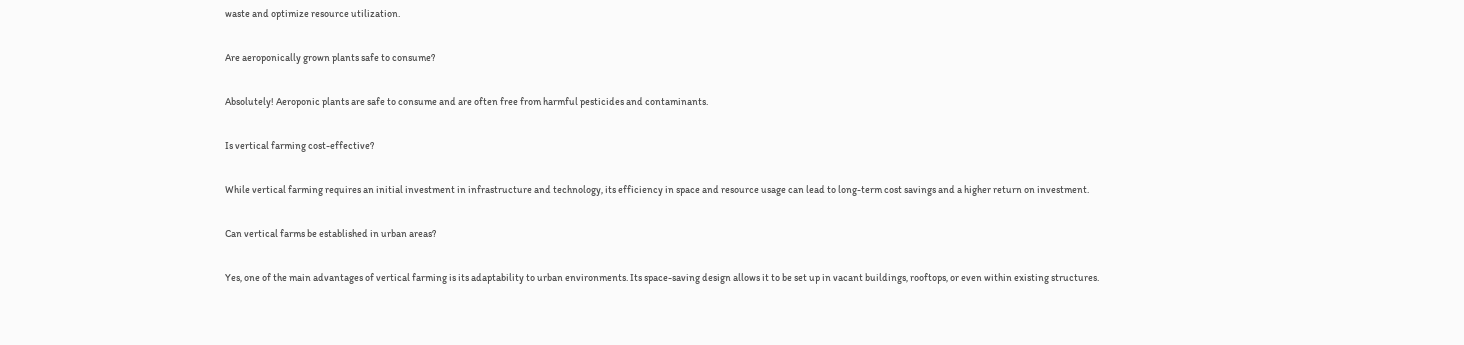waste and optimize resource utilization.

Are aeroponically grown plants safe to consume?

Absolutely! Aeroponic plants are safe to consume and are often free from harmful pesticides and contaminants.

Is vertical farming cost-effective?

While vertical farming requires an initial investment in infrastructure and technology, its efficiency in space and resource usage can lead to long-term cost savings and a higher return on investment.

Can vertical farms be established in urban areas?

Yes, one of the main advantages of vertical farming is its adaptability to urban environments. Its space-saving design allows it to be set up in vacant buildings, rooftops, or even within existing structures.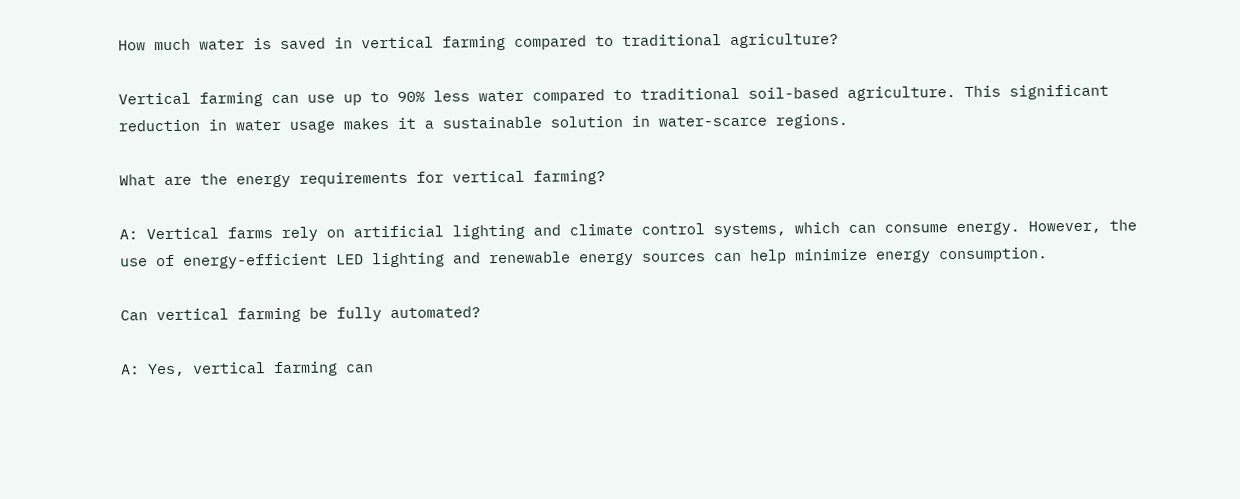How much water is saved in vertical farming compared to traditional agriculture?

Vertical farming can use up to 90% less water compared to traditional soil-based agriculture. This significant reduction in water usage makes it a sustainable solution in water-scarce regions.

What are the energy requirements for vertical farming?

A: Vertical farms rely on artificial lighting and climate control systems, which can consume energy. However, the use of energy-efficient LED lighting and renewable energy sources can help minimize energy consumption.

Can vertical farming be fully automated?

A: Yes, vertical farming can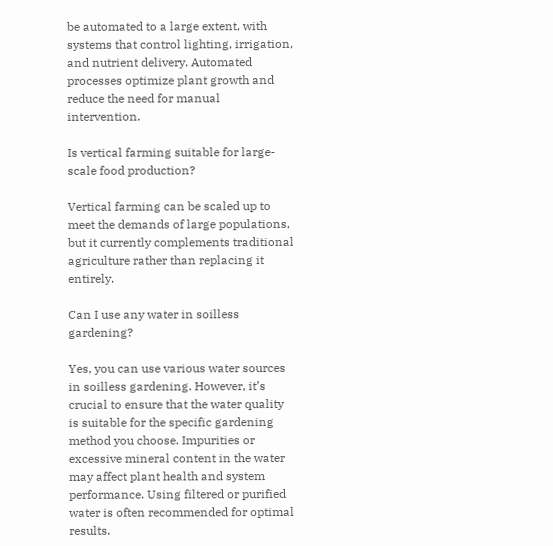be automated to a large extent, with systems that control lighting, irrigation, and nutrient delivery. Automated processes optimize plant growth and reduce the need for manual intervention.

Is vertical farming suitable for large-scale food production?

Vertical farming can be scaled up to meet the demands of large populations, but it currently complements traditional agriculture rather than replacing it entirely.

Can I use any water in soilless gardening?

Yes, you can use various water sources in soilless gardening. However, it’s crucial to ensure that the water quality is suitable for the specific gardening method you choose. Impurities or excessive mineral content in the water may affect plant health and system performance. Using filtered or purified water is often recommended for optimal results.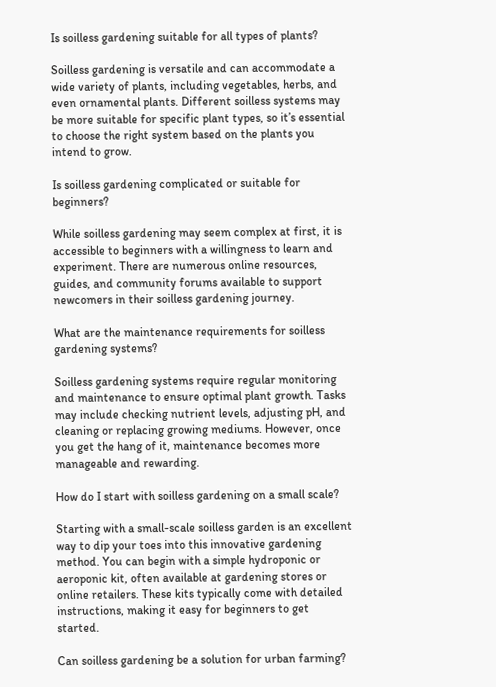Is soilless gardening suitable for all types of plants?

Soilless gardening is versatile and can accommodate a wide variety of plants, including vegetables, herbs, and even ornamental plants. Different soilless systems may be more suitable for specific plant types, so it’s essential to choose the right system based on the plants you intend to grow.

Is soilless gardening complicated or suitable for beginners?

While soilless gardening may seem complex at first, it is accessible to beginners with a willingness to learn and experiment. There are numerous online resources, guides, and community forums available to support newcomers in their soilless gardening journey.

What are the maintenance requirements for soilless gardening systems?

Soilless gardening systems require regular monitoring and maintenance to ensure optimal plant growth. Tasks may include checking nutrient levels, adjusting pH, and cleaning or replacing growing mediums. However, once you get the hang of it, maintenance becomes more manageable and rewarding.

How do I start with soilless gardening on a small scale?

Starting with a small-scale soilless garden is an excellent way to dip your toes into this innovative gardening method. You can begin with a simple hydroponic or aeroponic kit, often available at gardening stores or online retailers. These kits typically come with detailed instructions, making it easy for beginners to get started.

Can soilless gardening be a solution for urban farming?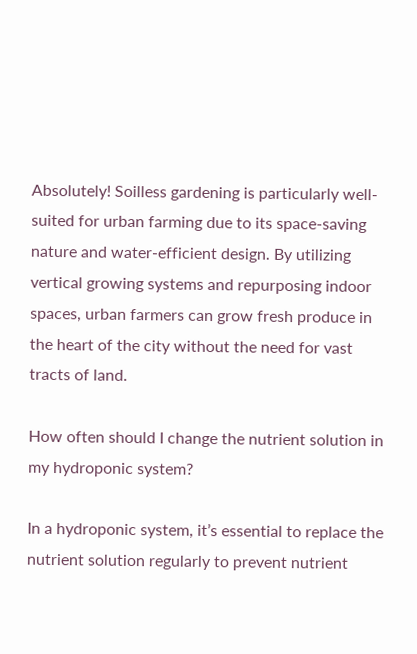Absolutely! Soilless gardening is particularly well-suited for urban farming due to its space-saving nature and water-efficient design. By utilizing vertical growing systems and repurposing indoor spaces, urban farmers can grow fresh produce in the heart of the city without the need for vast tracts of land.

How often should I change the nutrient solution in my hydroponic system?

In a hydroponic system, it’s essential to replace the nutrient solution regularly to prevent nutrient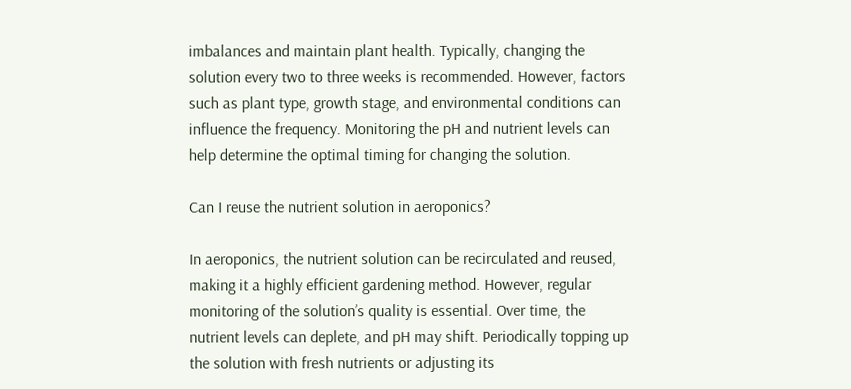imbalances and maintain plant health. Typically, changing the solution every two to three weeks is recommended. However, factors such as plant type, growth stage, and environmental conditions can influence the frequency. Monitoring the pH and nutrient levels can help determine the optimal timing for changing the solution.

Can I reuse the nutrient solution in aeroponics?

In aeroponics, the nutrient solution can be recirculated and reused, making it a highly efficient gardening method. However, regular monitoring of the solution’s quality is essential. Over time, the nutrient levels can deplete, and pH may shift. Periodically topping up the solution with fresh nutrients or adjusting its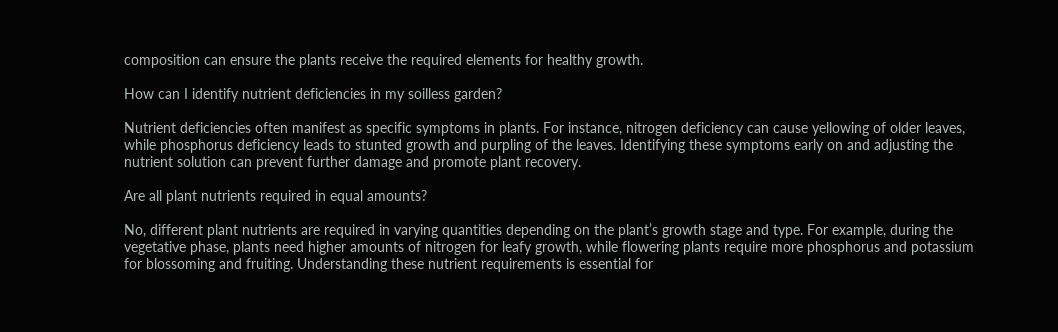composition can ensure the plants receive the required elements for healthy growth.

How can I identify nutrient deficiencies in my soilless garden?

Nutrient deficiencies often manifest as specific symptoms in plants. For instance, nitrogen deficiency can cause yellowing of older leaves, while phosphorus deficiency leads to stunted growth and purpling of the leaves. Identifying these symptoms early on and adjusting the nutrient solution can prevent further damage and promote plant recovery.

Are all plant nutrients required in equal amounts?

No, different plant nutrients are required in varying quantities depending on the plant’s growth stage and type. For example, during the vegetative phase, plants need higher amounts of nitrogen for leafy growth, while flowering plants require more phosphorus and potassium for blossoming and fruiting. Understanding these nutrient requirements is essential for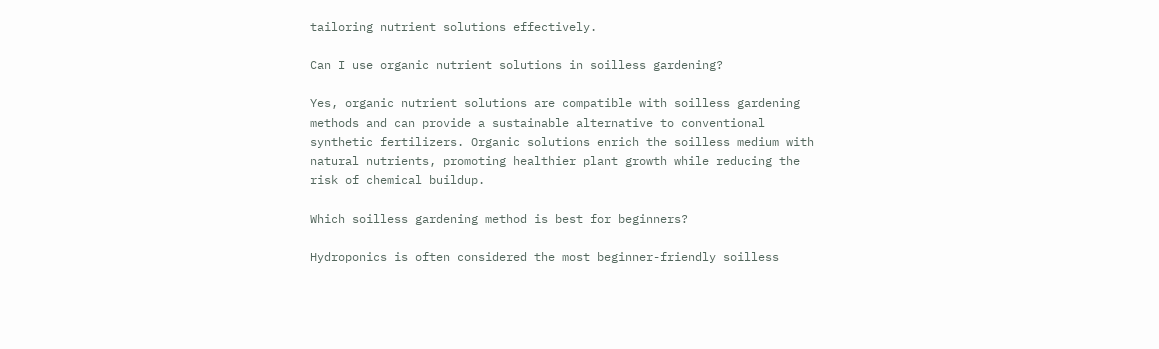tailoring nutrient solutions effectively.

Can I use organic nutrient solutions in soilless gardening?

Yes, organic nutrient solutions are compatible with soilless gardening methods and can provide a sustainable alternative to conventional synthetic fertilizers. Organic solutions enrich the soilless medium with natural nutrients, promoting healthier plant growth while reducing the risk of chemical buildup.

Which soilless gardening method is best for beginners?

Hydroponics is often considered the most beginner-friendly soilless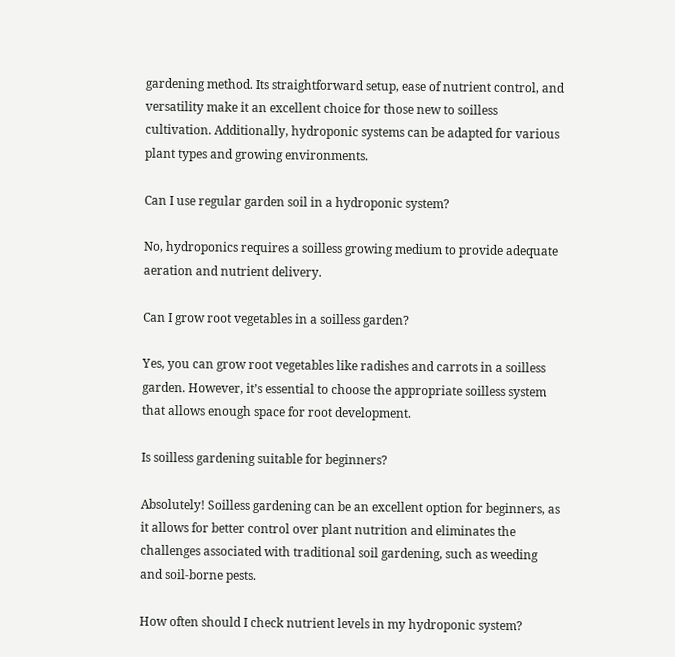gardening method. Its straightforward setup, ease of nutrient control, and versatility make it an excellent choice for those new to soilless cultivation. Additionally, hydroponic systems can be adapted for various plant types and growing environments.

Can I use regular garden soil in a hydroponic system?

No, hydroponics requires a soilless growing medium to provide adequate aeration and nutrient delivery.

Can I grow root vegetables in a soilless garden?

Yes, you can grow root vegetables like radishes and carrots in a soilless garden. However, it’s essential to choose the appropriate soilless system that allows enough space for root development.

Is soilless gardening suitable for beginners?

Absolutely! Soilless gardening can be an excellent option for beginners, as it allows for better control over plant nutrition and eliminates the challenges associated with traditional soil gardening, such as weeding and soil-borne pests.

How often should I check nutrient levels in my hydroponic system?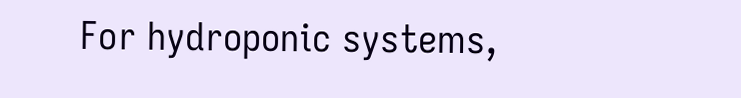For hydroponic systems,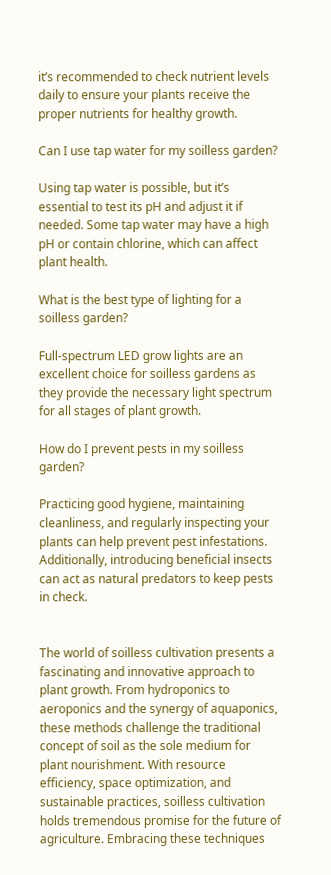it’s recommended to check nutrient levels daily to ensure your plants receive the proper nutrients for healthy growth.

Can I use tap water for my soilless garden?

Using tap water is possible, but it’s essential to test its pH and adjust it if needed. Some tap water may have a high pH or contain chlorine, which can affect plant health.

What is the best type of lighting for a soilless garden?

Full-spectrum LED grow lights are an excellent choice for soilless gardens as they provide the necessary light spectrum for all stages of plant growth.

How do I prevent pests in my soilless garden?

Practicing good hygiene, maintaining cleanliness, and regularly inspecting your plants can help prevent pest infestations. Additionally, introducing beneficial insects can act as natural predators to keep pests in check.


The world of soilless cultivation presents a fascinating and innovative approach to plant growth. From hydroponics to aeroponics and the synergy of aquaponics, these methods challenge the traditional concept of soil as the sole medium for plant nourishment. With resource efficiency, space optimization, and sustainable practices, soilless cultivation holds tremendous promise for the future of agriculture. Embracing these techniques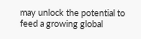may unlock the potential to feed a growing global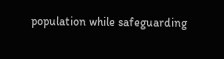population while safeguarding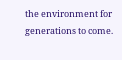the environment for generations to come.